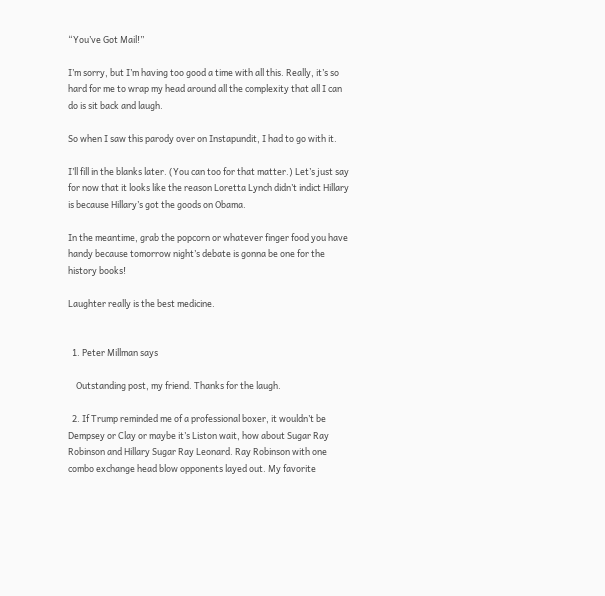“You’ve Got Mail!”

I’m sorry, but I’m having too good a time with all this. Really, it’s so hard for me to wrap my head around all the complexity that all I can do is sit back and laugh.

So when I saw this parody over on Instapundit, I had to go with it.

I’ll fill in the blanks later. (You can too for that matter.) Let’s just say for now that it looks like the reason Loretta Lynch didn’t indict Hillary is because Hillary’s got the goods on Obama.

In the meantime, grab the popcorn or whatever finger food you have handy because tomorrow night’s debate is gonna be one for the history books!

Laughter really is the best medicine.


  1. Peter Millman says

    Outstanding post, my friend. Thanks for the laugh.

  2. If Trump reminded me of a professional boxer, it wouldn’t be Dempsey or Clay or maybe it’s Liston wait, how about Sugar Ray Robinson and Hillary Sugar Ray Leonard. Ray Robinson with one combo exchange head blow opponents layed out. My favorite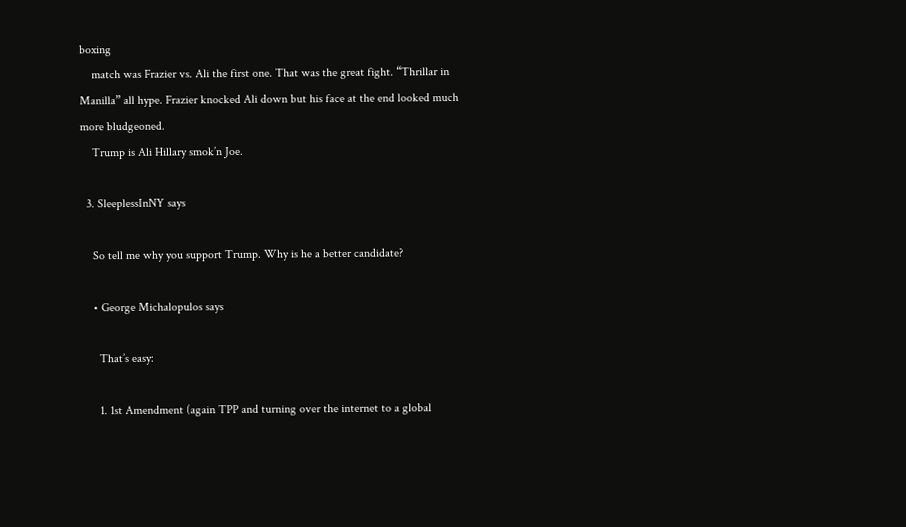boxing
    match was Frazier vs. Ali the first one. That was the great fight. “Thrillar in Manilla” all hype. Frazier knocked Ali down but his face at the end looked much more bludgeoned.
    Trump is Ali Hillary smok’n Joe.

  3. SleeplessInNY says

    So tell me why you support Trump. Why is he a better candidate?

    • George Michalopulos says

      That’s easy:

      1. 1st Amendment (again TPP and turning over the internet to a global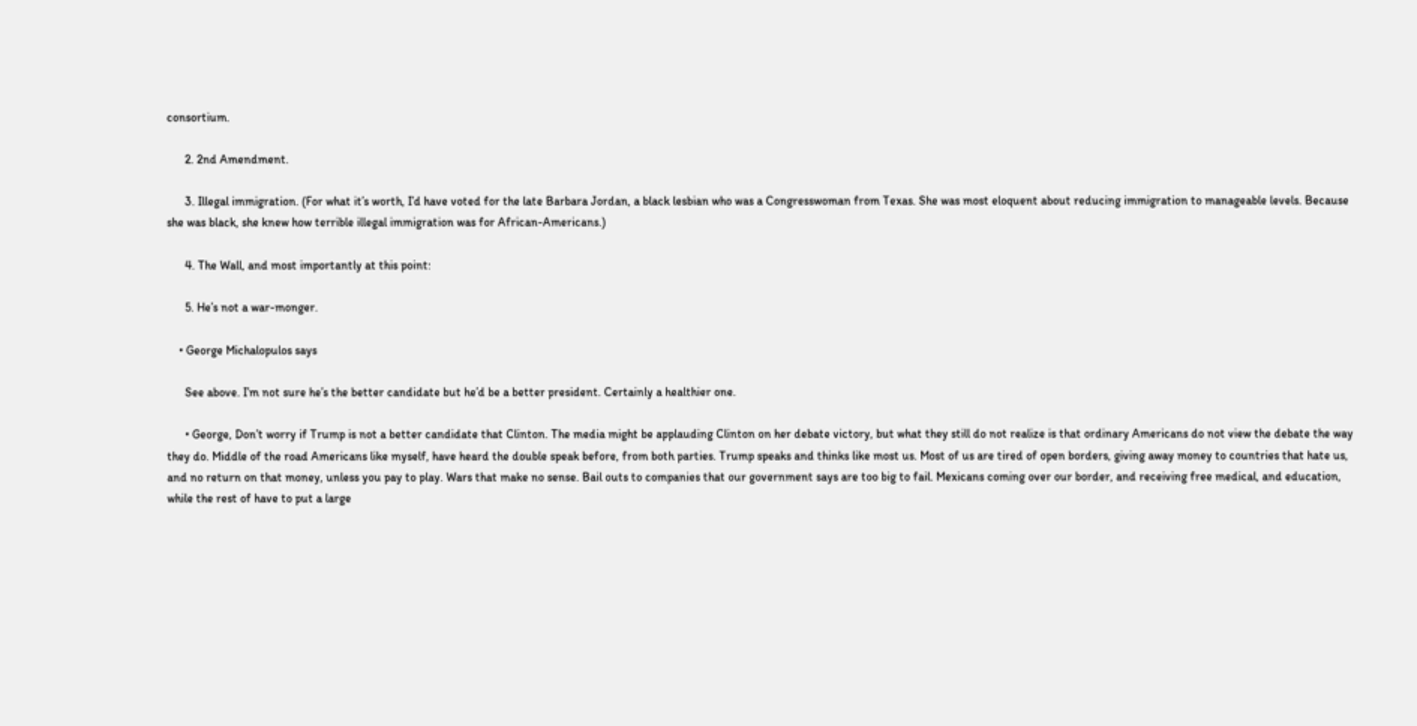consortium.

      2. 2nd Amendment.

      3. Illegal immigration. (For what it’s worth, I’d have voted for the late Barbara Jordan, a black lesbian who was a Congresswoman from Texas. She was most eloquent about reducing immigration to manageable levels. Because she was black, she knew how terrible illegal immigration was for African-Americans.)

      4. The Wall, and most importantly at this point:

      5. He’s not a war-monger.

    • George Michalopulos says

      See above. I’m not sure he’s the better candidate but he’d be a better president. Certainly a healthier one.

      • George, Don’t worry if Trump is not a better candidate that Clinton. The media might be applauding Clinton on her debate victory, but what they still do not realize is that ordinary Americans do not view the debate the way they do. Middle of the road Americans like myself, have heard the double speak before, from both parties. Trump speaks and thinks like most us. Most of us are tired of open borders, giving away money to countries that hate us, and no return on that money, unless you pay to play. Wars that make no sense. Bail outs to companies that our government says are too big to fail. Mexicans coming over our border, and receiving free medical, and education, while the rest of have to put a large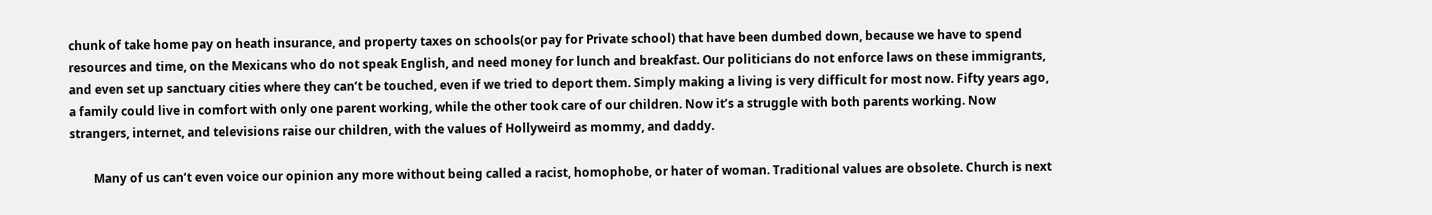chunk of take home pay on heath insurance, and property taxes on schools(or pay for Private school) that have been dumbed down, because we have to spend resources and time, on the Mexicans who do not speak English, and need money for lunch and breakfast. Our politicians do not enforce laws on these immigrants, and even set up sanctuary cities where they can’t be touched, even if we tried to deport them. Simply making a living is very difficult for most now. Fifty years ago, a family could live in comfort with only one parent working, while the other took care of our children. Now it’s a struggle with both parents working. Now strangers, internet, and televisions raise our children, with the values of Hollyweird as mommy, and daddy.

        Many of us can’t even voice our opinion any more without being called a racist, homophobe, or hater of woman. Traditional values are obsolete. Church is next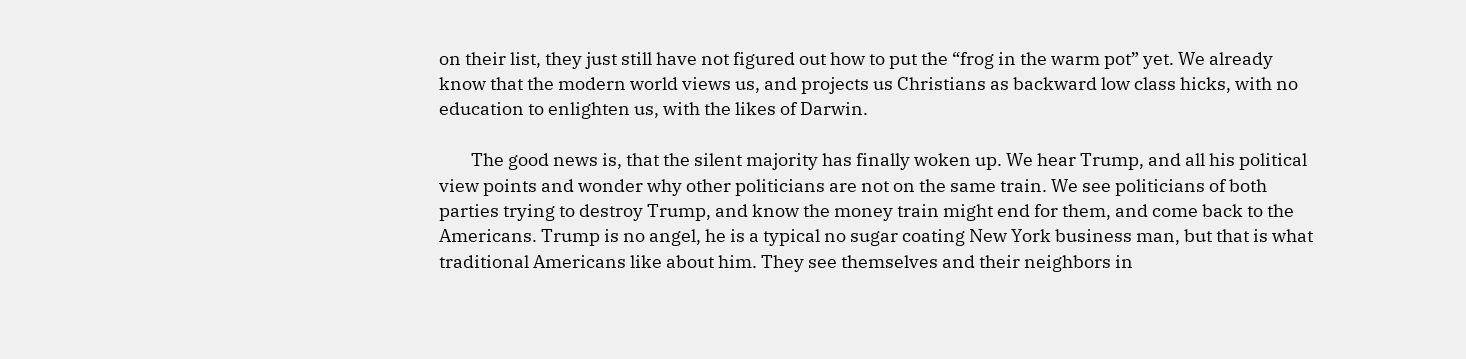on their list, they just still have not figured out how to put the “frog in the warm pot” yet. We already know that the modern world views us, and projects us Christians as backward low class hicks, with no education to enlighten us, with the likes of Darwin.

        The good news is, that the silent majority has finally woken up. We hear Trump, and all his political view points and wonder why other politicians are not on the same train. We see politicians of both parties trying to destroy Trump, and know the money train might end for them, and come back to the Americans. Trump is no angel, he is a typical no sugar coating New York business man, but that is what traditional Americans like about him. They see themselves and their neighbors in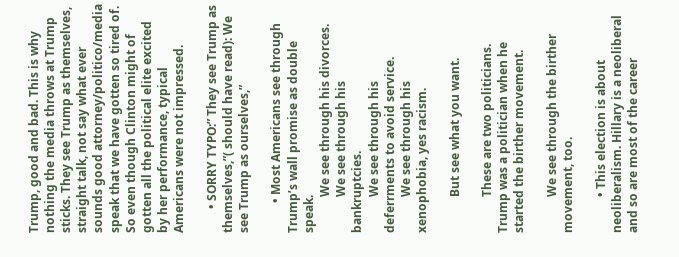Trump, good and bad. This is why nothing the media throws at Trump sticks. They see Trump as themselves, straight talk, not say what ever sounds good attorney/politico/media speak that we have gotten so tired of. So even though Clinton might of gotten all the political elite excited by her performance, typical Americans were not impressed.

        • SORRY TYPO:” They see Trump as themselves,”( should have read): We see Trump as ourselves,”

          • Most Americans see through Trump’s wall promise as double speak.
            We see through his divorces.
            We see through his bankruptcies.
            We see through his deferrments to avoid service.
            We see through his xenophobia, yes racism.

            But see what you want.

            These are two politicians. Trump was a politician when he started the birther movement.

            We see through the birther movement, too.

            • This election is about neoliberalism. Hillary is a neoliberal and so are most of the career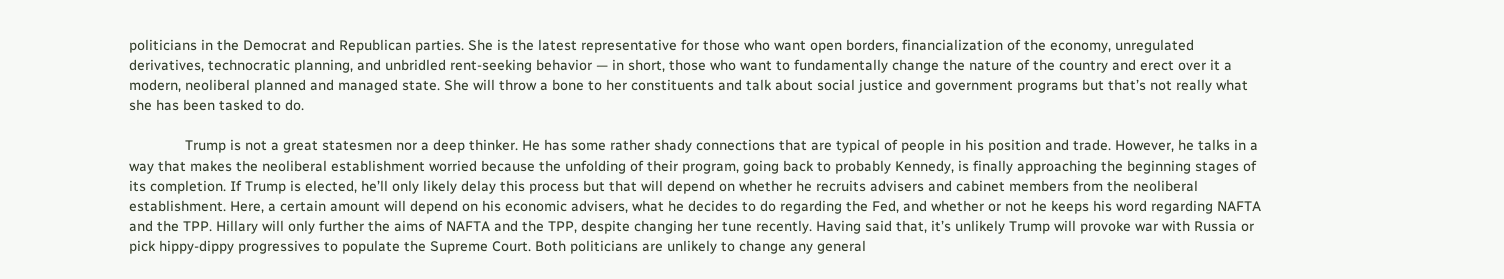politicians in the Democrat and Republican parties. She is the latest representative for those who want open borders, financialization of the economy, unregulated derivatives, technocratic planning, and unbridled rent-seeking behavior — in short, those who want to fundamentally change the nature of the country and erect over it a modern, neoliberal planned and managed state. She will throw a bone to her constituents and talk about social justice and government programs but that’s not really what she has been tasked to do.

              Trump is not a great statesmen nor a deep thinker. He has some rather shady connections that are typical of people in his position and trade. However, he talks in a way that makes the neoliberal establishment worried because the unfolding of their program, going back to probably Kennedy, is finally approaching the beginning stages of its completion. If Trump is elected, he’ll only likely delay this process but that will depend on whether he recruits advisers and cabinet members from the neoliberal establishment. Here, a certain amount will depend on his economic advisers, what he decides to do regarding the Fed, and whether or not he keeps his word regarding NAFTA and the TPP. Hillary will only further the aims of NAFTA and the TPP, despite changing her tune recently. Having said that, it’s unlikely Trump will provoke war with Russia or pick hippy-dippy progressives to populate the Supreme Court. Both politicians are unlikely to change any general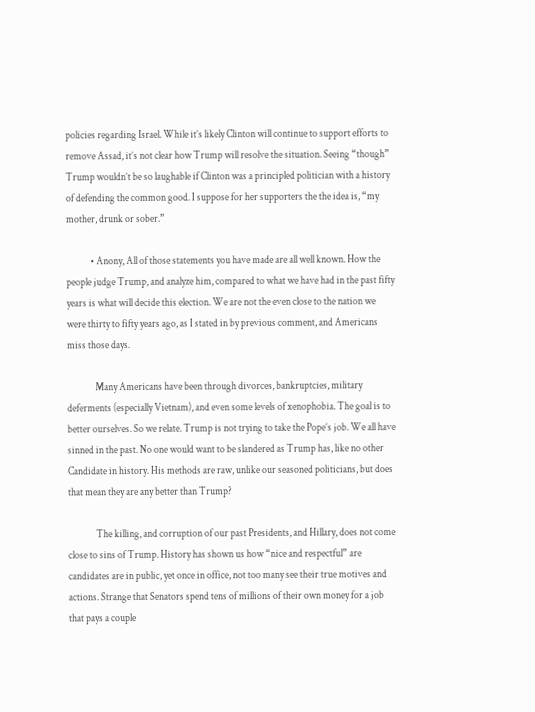policies regarding Israel. While it’s likely Clinton will continue to support efforts to remove Assad, it’s not clear how Trump will resolve the situation. Seeing “though” Trump wouldn’t be so laughable if Clinton was a principled politician with a history of defending the common good. I suppose for her supporters the the idea is, “my mother, drunk or sober.”

            • Anony, All of those statements you have made are all well known. How the people judge Trump, and analyze him, compared to what we have had in the past fifty years is what will decide this election. We are not the even close to the nation we were thirty to fifty years ago, as I stated in by previous comment, and Americans miss those days.

              Many Americans have been through divorces, bankruptcies, military deferments (especially Vietnam), and even some levels of xenophobia. The goal is to better ourselves. So we relate. Trump is not trying to take the Pope’s job. We all have sinned in the past. No one would want to be slandered as Trump has, like no other Candidate in history. His methods are raw, unlike our seasoned politicians, but does that mean they are any better than Trump?

              The killing, and corruption of our past Presidents, and Hillary, does not come close to sins of Trump. History has shown us how “nice and respectful” are candidates are in public, yet once in office, not too many see their true motives and actions. Strange that Senators spend tens of millions of their own money for a job that pays a couple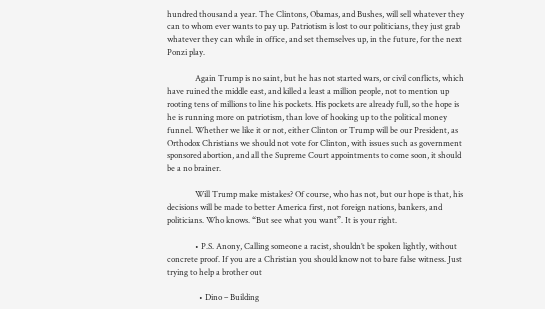hundred thousand a year. The Clintons, Obamas, and Bushes, will sell whatever they can to whom ever wants to pay up. Patriotism is lost to our politicians, they just grab whatever they can while in office, and set themselves up, in the future, for the next Ponzi play.

              Again Trump is no saint, but he has not started wars, or civil conflicts, which have ruined the middle east, and killed a least a million people, not to mention up rooting tens of millions to line his pockets. His pockets are already full, so the hope is he is running more on patriotism, than love of hooking up to the political money funnel. Whether we like it or not, either Clinton or Trump will be our President, as Orthodox Christians we should not vote for Clinton, with issues such as government sponsored abortion, and all the Supreme Court appointments to come soon, it should be a no brainer.

              Will Trump make mistakes? Of course, who has not, but our hope is that, his decisions will be made to better America first, not foreign nations, bankers, and politicians. Who knows. “But see what you want”. It is your right.

              • P.S. Anony, Calling someone a racist, shouldn’t be spoken lightly, without concrete proof. If you are a Christian you should know not to bare false witness. Just trying to help a brother out

                • Dino – Building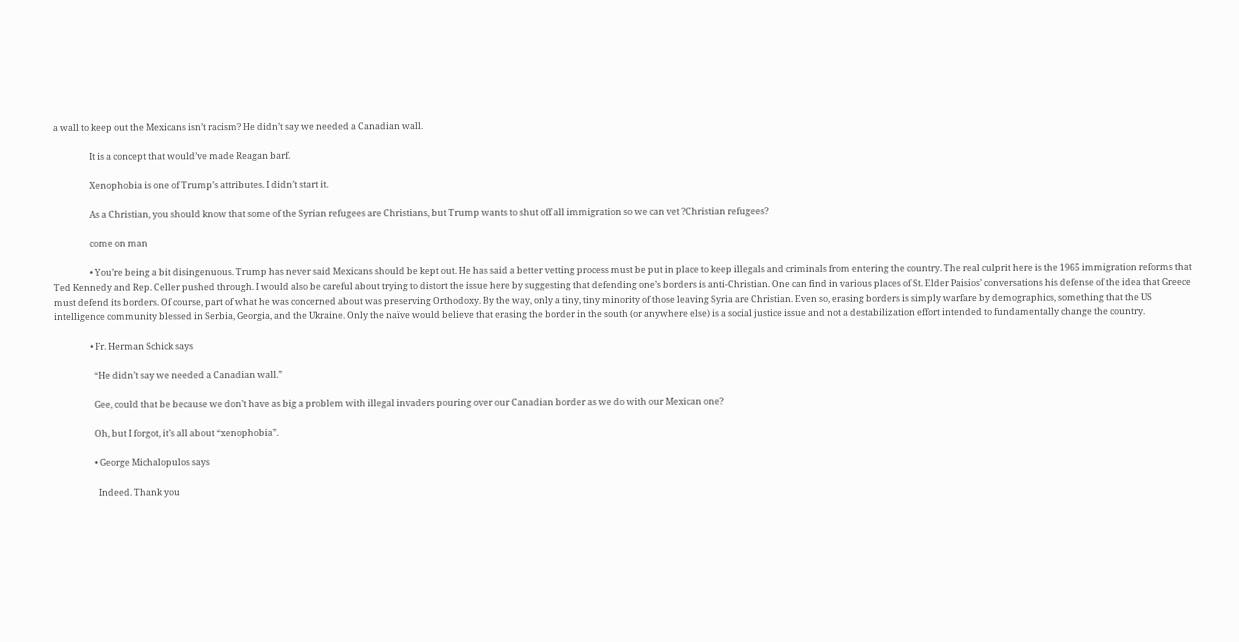a wall to keep out the Mexicans isn’t racism? He didn’t say we needed a Canadian wall.

                  It is a concept that would’ve made Reagan barf.

                  Xenophobia is one of Trump’s attributes. I didn’t start it.

                  As a Christian, you should know that some of the Syrian refugees are Christians, but Trump wants to shut off all immigration so we can vet ?Christian refugees?

                  come on man

                  • You’re being a bit disingenuous. Trump has never said Mexicans should be kept out. He has said a better vetting process must be put in place to keep illegals and criminals from entering the country. The real culprit here is the 1965 immigration reforms that Ted Kennedy and Rep. Celler pushed through. I would also be careful about trying to distort the issue here by suggesting that defending one’s borders is anti-Christian. One can find in various places of St. Elder Paisios’ conversations his defense of the idea that Greece must defend its borders. Of course, part of what he was concerned about was preserving Orthodoxy. By the way, only a tiny, tiny minority of those leaving Syria are Christian. Even so, erasing borders is simply warfare by demographics, something that the US intelligence community blessed in Serbia, Georgia, and the Ukraine. Only the naïve would believe that erasing the border in the south (or anywhere else) is a social justice issue and not a destabilization effort intended to fundamentally change the country.

                  • Fr. Herman Schick says

                    “He didn’t say we needed a Canadian wall.”

                    Gee, could that be because we don’t have as big a problem with illegal invaders pouring over our Canadian border as we do with our Mexican one?

                    Oh, but I forgot, it’s all about “xenophobia”.

                    • George Michalopulos says

                      Indeed. Thank you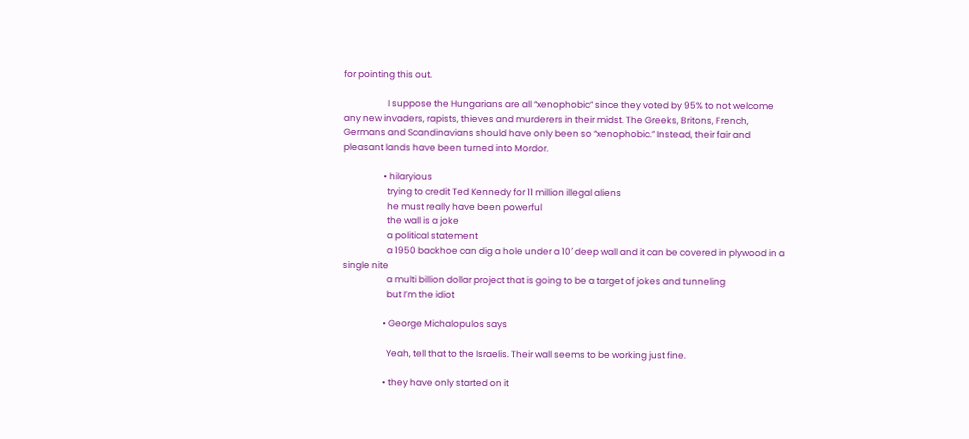for pointing this out.

                      I suppose the Hungarians are all “xenophobic” since they voted by 95% to not welcome any new invaders, rapists, thieves and murderers in their midst. The Greeks, Britons, French, Germans and Scandinavians should have only been so “xenophobic.” Instead, their fair and pleasant lands have been turned into Mordor.

                    • hilaryious
                      trying to credit Ted Kennedy for 11 million illegal aliens
                      he must really have been powerful
                      the wall is a joke
                      a political statement
                      a 1950 backhoe can dig a hole under a 10′ deep wall and it can be covered in plywood in a single nite
                      a multi billion dollar project that is going to be a target of jokes and tunneling
                      but I’m the idiot

                    • George Michalopulos says

                      Yeah, tell that to the Israelis. Their wall seems to be working just fine.

                    • they have only started on it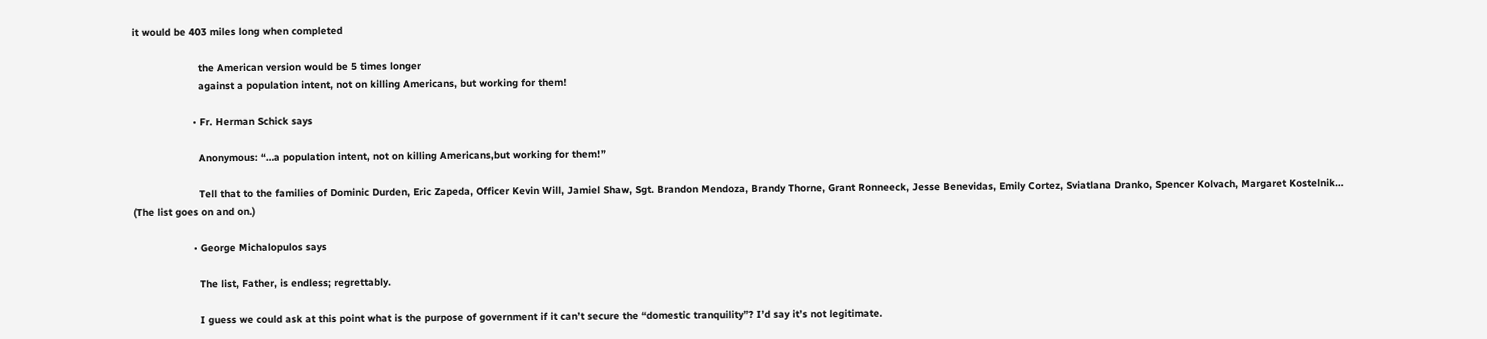it would be 403 miles long when completed

                      the American version would be 5 times longer
                      against a population intent, not on killing Americans, but working for them!

                    • Fr. Herman Schick says

                      Anonymous: “…a population intent, not on killing Americans,but working for them!”

                      Tell that to the families of Dominic Durden, Eric Zapeda, Officer Kevin Will, Jamiel Shaw, Sgt. Brandon Mendoza, Brandy Thorne, Grant Ronneeck, Jesse Benevidas, Emily Cortez, Sviatlana Dranko, Spencer Kolvach, Margaret Kostelnik… (The list goes on and on.)

                    • George Michalopulos says

                      The list, Father, is endless; regrettably.

                      I guess we could ask at this point what is the purpose of government if it can’t secure the “domestic tranquility”? I’d say it’s not legitimate.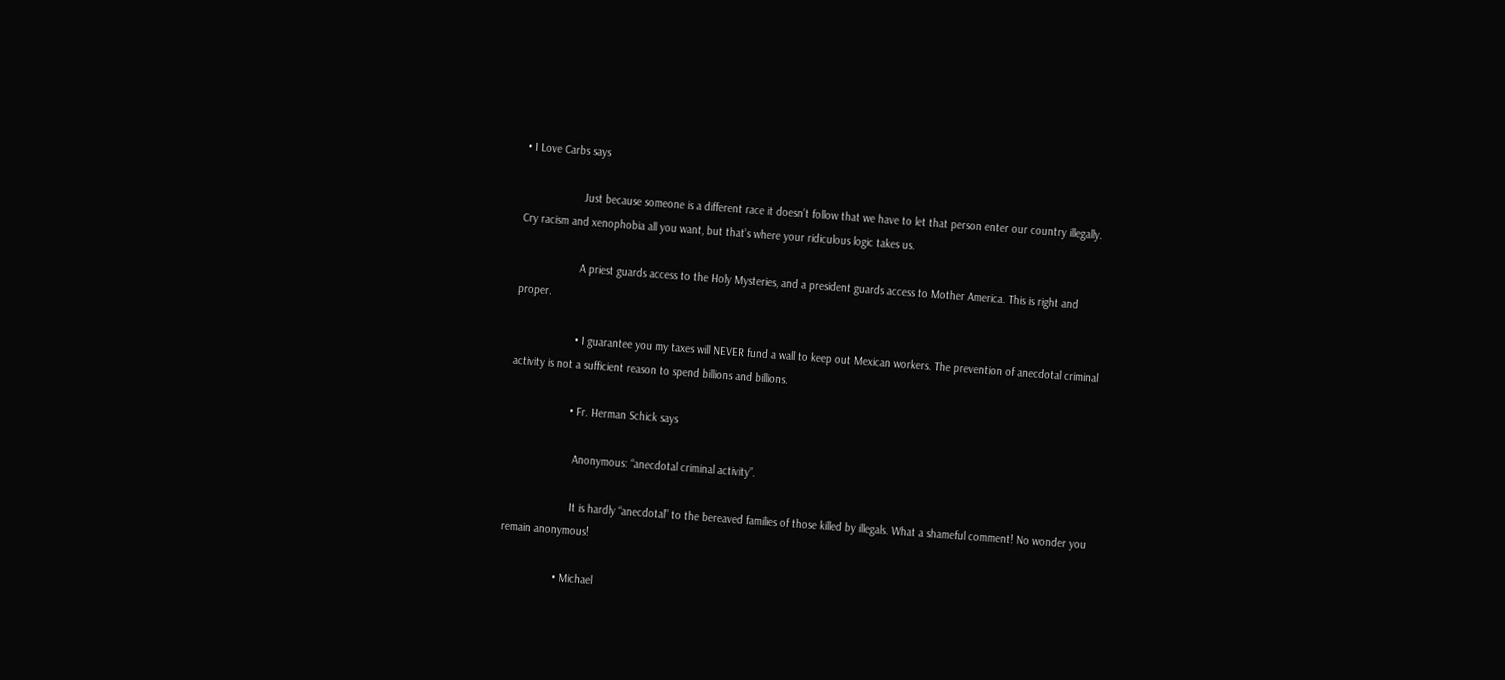• I Love Carbs says

                    Just because someone is a different race it doesn’t follow that we have to let that person enter our country illegally. Cry racism and xenophobia all you want, but that’s where your ridiculous logic takes us.

                    A priest guards access to the Holy Mysteries, and a president guards access to Mother America. This is right and proper.

                    • I guarantee you my taxes will NEVER fund a wall to keep out Mexican workers. The prevention of anecdotal criminal activity is not a sufficient reason to spend billions and billions.

                    • Fr. Herman Schick says

                      Anonymous: “anecdotal criminal activity”.

                      It is hardly “anecdotal” to the bereaved families of those killed by illegals. What a shameful comment! No wonder you remain anonymous!

                  • Michael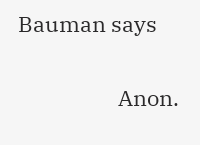Bauman says

                    Anon.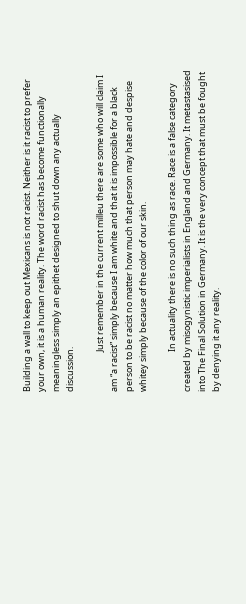Building a wall to keep out Mexicans is not racist. Neither is it racist to prefer your own, it is a human reality. The word racist has become functionally meaningless simply an epithet designed to shut down any actually discussion.

                    Just remember in the current milleu there are some who will claim I am “a racist” simply because I am white and that it is impossible for a black person to be racist no matter how much that person may hate and despise whitey simply because of the color of our skin.

                    In actuality there is no such thing as race. Race is a false category created by misogynistic imperialists in England and Germany. It metastasised into The Final Solution in Germany. It is the very concept that must be fought by denying it any reality.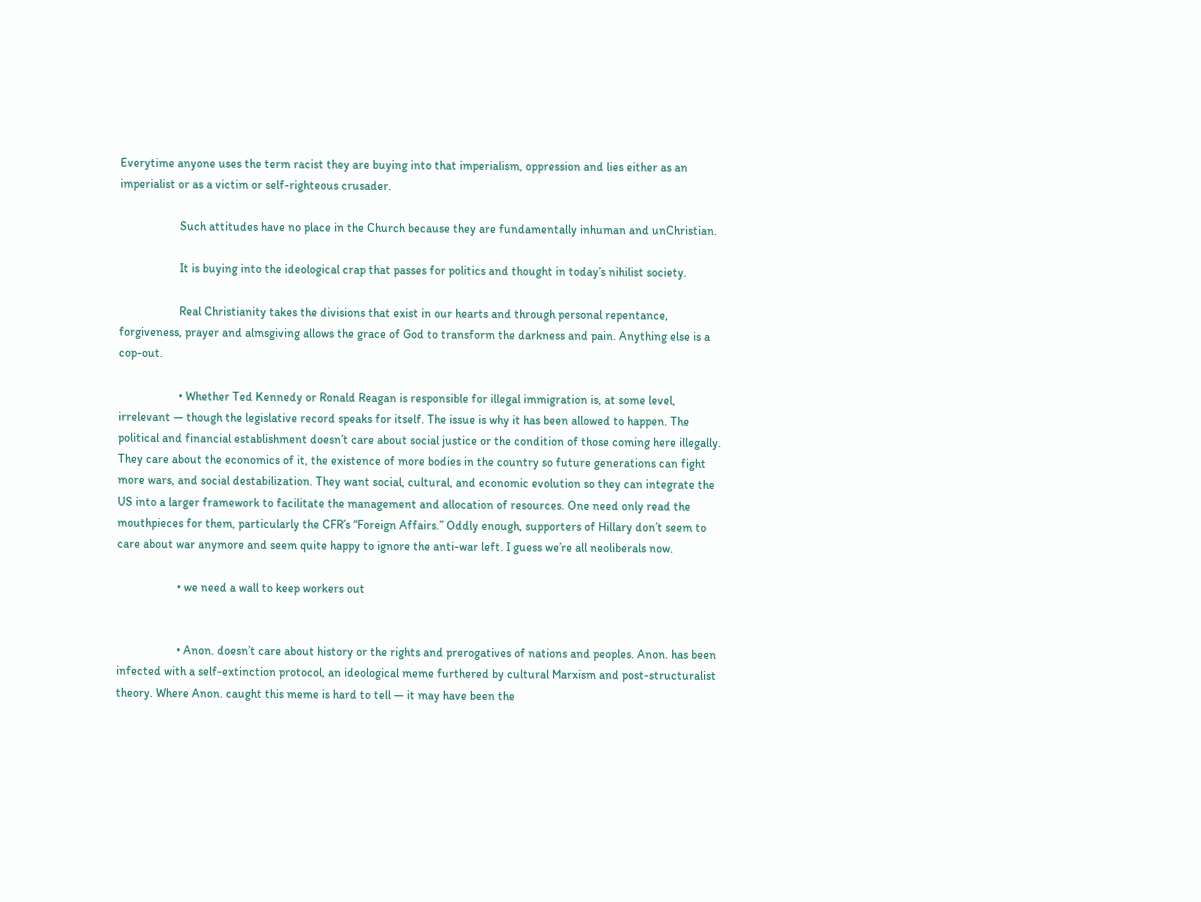Everytime anyone uses the term racist they are buying into that imperialism, oppression and lies either as an imperialist or as a victim or self-righteous crusader.

                    Such attitudes have no place in the Church because they are fundamentally inhuman and unChristian.

                    It is buying into the ideological crap that passes for politics and thought in today’s nihilist society.

                    Real Christianity takes the divisions that exist in our hearts and through personal repentance, forgiveness, prayer and almsgiving allows the grace of God to transform the darkness and pain. Anything else is a cop-out.

                    • Whether Ted Kennedy or Ronald Reagan is responsible for illegal immigration is, at some level, irrelevant — though the legislative record speaks for itself. The issue is why it has been allowed to happen. The political and financial establishment doesn’t care about social justice or the condition of those coming here illegally. They care about the economics of it, the existence of more bodies in the country so future generations can fight more wars, and social destabilization. They want social, cultural, and economic evolution so they can integrate the US into a larger framework to facilitate the management and allocation of resources. One need only read the mouthpieces for them, particularly the CFR’s “Foreign Affairs.” Oddly enough, supporters of Hillary don’t seem to care about war anymore and seem quite happy to ignore the anti-war left. I guess we’re all neoliberals now.

                    • we need a wall to keep workers out


                    • Anon. doesn’t care about history or the rights and prerogatives of nations and peoples. Anon. has been infected with a self-extinction protocol, an ideological meme furthered by cultural Marxism and post-structuralist theory. Where Anon. caught this meme is hard to tell — it may have been the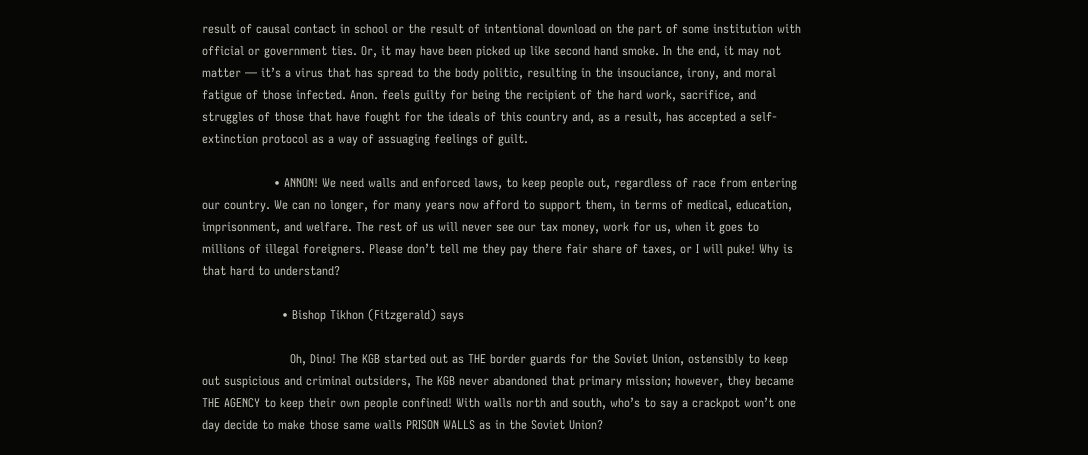result of causal contact in school or the result of intentional download on the part of some institution with official or government ties. Or, it may have been picked up like second hand smoke. In the end, it may not matter — it’s a virus that has spread to the body politic, resulting in the insouciance, irony, and moral fatigue of those infected. Anon. feels guilty for being the recipient of the hard work, sacrifice, and struggles of those that have fought for the ideals of this country and, as a result, has accepted a self-extinction protocol as a way of assuaging feelings of guilt.

                  • ANNON! We need walls and enforced laws, to keep people out, regardless of race from entering our country. We can no longer, for many years now afford to support them, in terms of medical, education, imprisonment, and welfare. The rest of us will never see our tax money, work for us, when it goes to millions of illegal foreigners. Please don’t tell me they pay there fair share of taxes, or I will puke! Why is that hard to understand?

                    • Bishop Tikhon (Fitzgerald) says

                      Oh, Dino! The KGB started out as THE border guards for the Soviet Union, ostensibly to keep out suspicious and criminal outsiders, The KGB never abandoned that primary mission; however, they became THE AGENCY to keep their own people confined! With walls north and south, who’s to say a crackpot won’t one day decide to make those same walls PRISON WALLS as in the Soviet Union?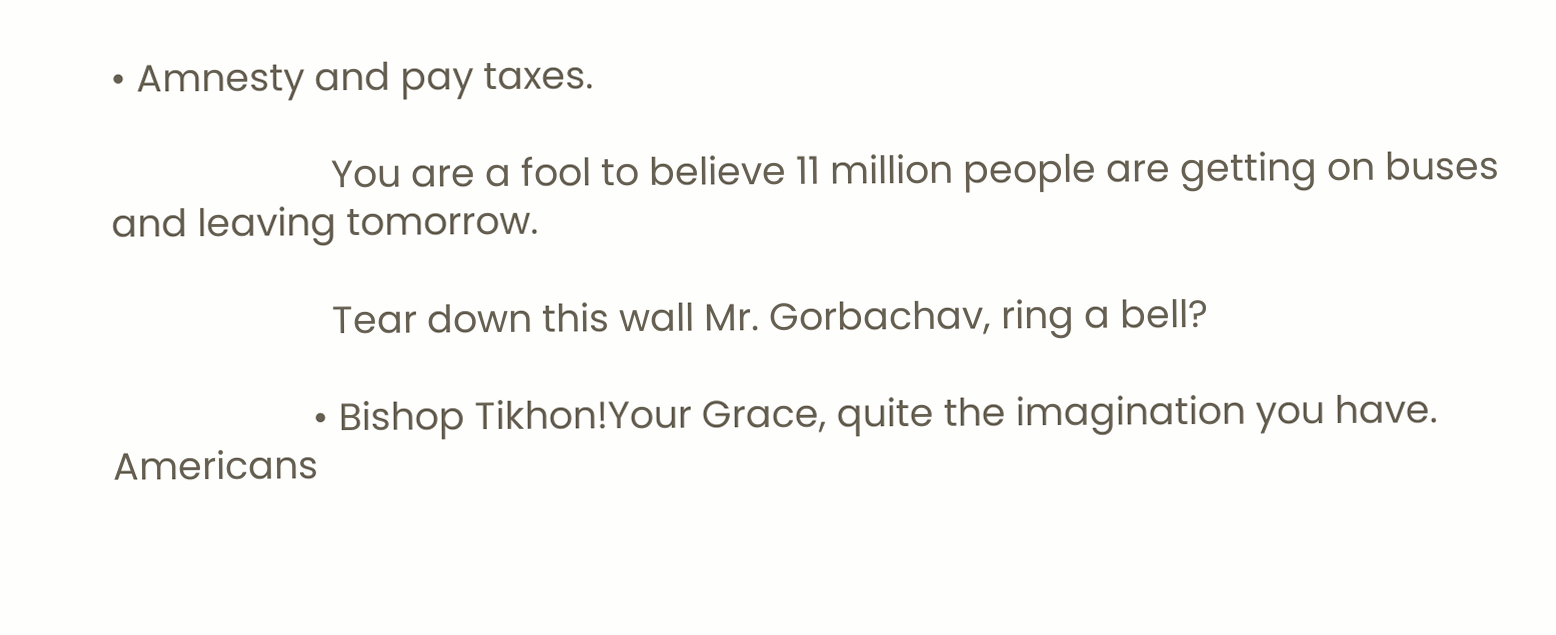• Amnesty and pay taxes.

                      You are a fool to believe 11 million people are getting on buses and leaving tomorrow.

                      Tear down this wall Mr. Gorbachav, ring a bell?

                    • Bishop Tikhon!Your Grace, quite the imagination you have. Americans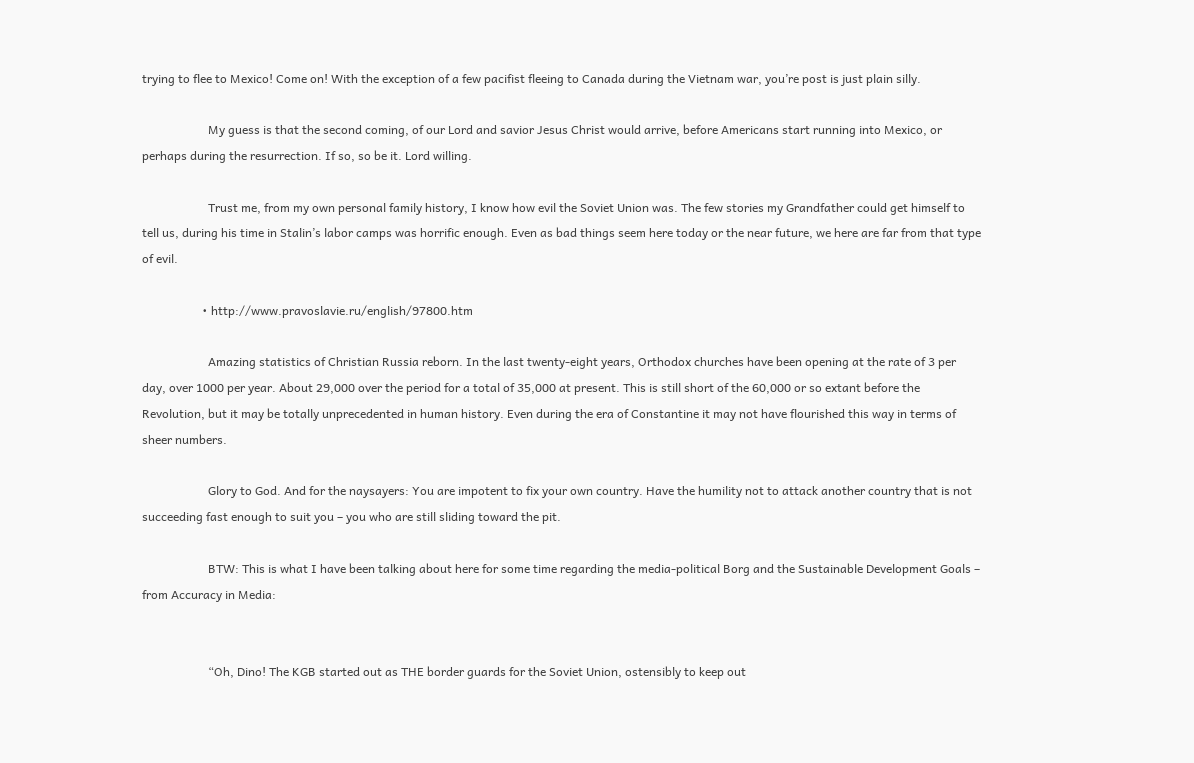trying to flee to Mexico! Come on! With the exception of a few pacifist fleeing to Canada during the Vietnam war, you’re post is just plain silly.

                      My guess is that the second coming, of our Lord and savior Jesus Christ would arrive, before Americans start running into Mexico, or perhaps during the resurrection. If so, so be it. Lord willing.

                      Trust me, from my own personal family history, I know how evil the Soviet Union was. The few stories my Grandfather could get himself to tell us, during his time in Stalin’s labor camps was horrific enough. Even as bad things seem here today or the near future, we here are far from that type of evil.

                    • http://www.pravoslavie.ru/english/97800.htm

                      Amazing statistics of Christian Russia reborn. In the last twenty-eight years, Orthodox churches have been opening at the rate of 3 per day, over 1000 per year. About 29,000 over the period for a total of 35,000 at present. This is still short of the 60,000 or so extant before the Revolution, but it may be totally unprecedented in human history. Even during the era of Constantine it may not have flourished this way in terms of sheer numbers.

                      Glory to God. And for the naysayers: You are impotent to fix your own country. Have the humility not to attack another country that is not succeeding fast enough to suit you – you who are still sliding toward the pit.

                      BTW: This is what I have been talking about here for some time regarding the media-political Borg and the Sustainable Development Goals – from Accuracy in Media:


                      “Oh, Dino! The KGB started out as THE border guards for the Soviet Union, ostensibly to keep out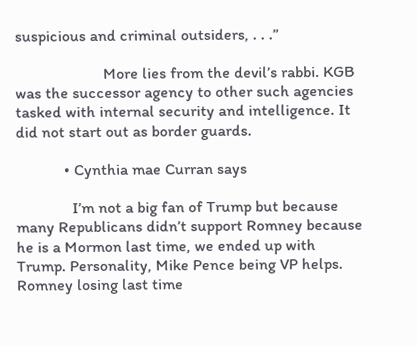suspicious and criminal outsiders, . . .”

                      More lies from the devil’s rabbi. KGB was the successor agency to other such agencies tasked with internal security and intelligence. It did not start out as border guards.

            • Cynthia mae Curran says

              I’m not a big fan of Trump but because many Republicans didn’t support Romney because he is a Mormon last time, we ended up with Trump. Personality, Mike Pence being VP helps. Romney losing last time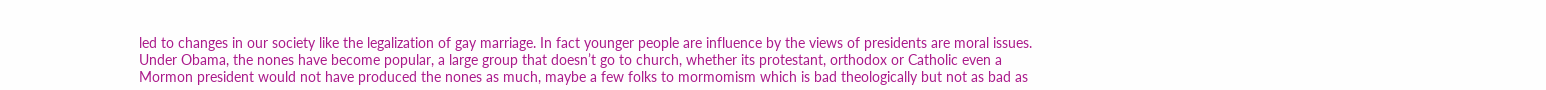led to changes in our society like the legalization of gay marriage. In fact younger people are influence by the views of presidents are moral issues. Under Obama, the nones have become popular, a large group that doesn’t go to church, whether its protestant, orthodox or Catholic even a Mormon president would not have produced the nones as much, maybe a few folks to mormomism which is bad theologically but not as bad as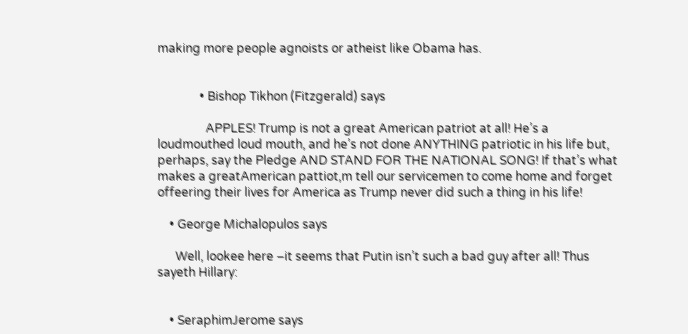making more people agnoists or atheist like Obama has.


              • Bishop Tikhon (Fitzgerald) says

                APPLES! Trump is not a great American patriot at all! He’s a loudmouthed loud mouth, and he’s not done ANYTHING patriotic in his life but, perhaps, say the Pledge AND STAND FOR THE NATIONAL SONG! If that’s what makes a greatAmerican pattiot,m tell our servicemen to come home and forget offeering their lives for America as Trump never did such a thing in his life!

    • George Michalopulos says

      Well, lookee here –it seems that Putin isn’t such a bad guy after all! Thus sayeth Hillary:


    • SeraphimJerome says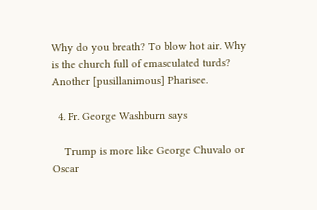Why do you breath? To blow hot air. Why is the church full of emasculated turds? Another [pusillanimous] Pharisee.

  4. Fr. George Washburn says

    Trump is more like George Chuvalo or Oscar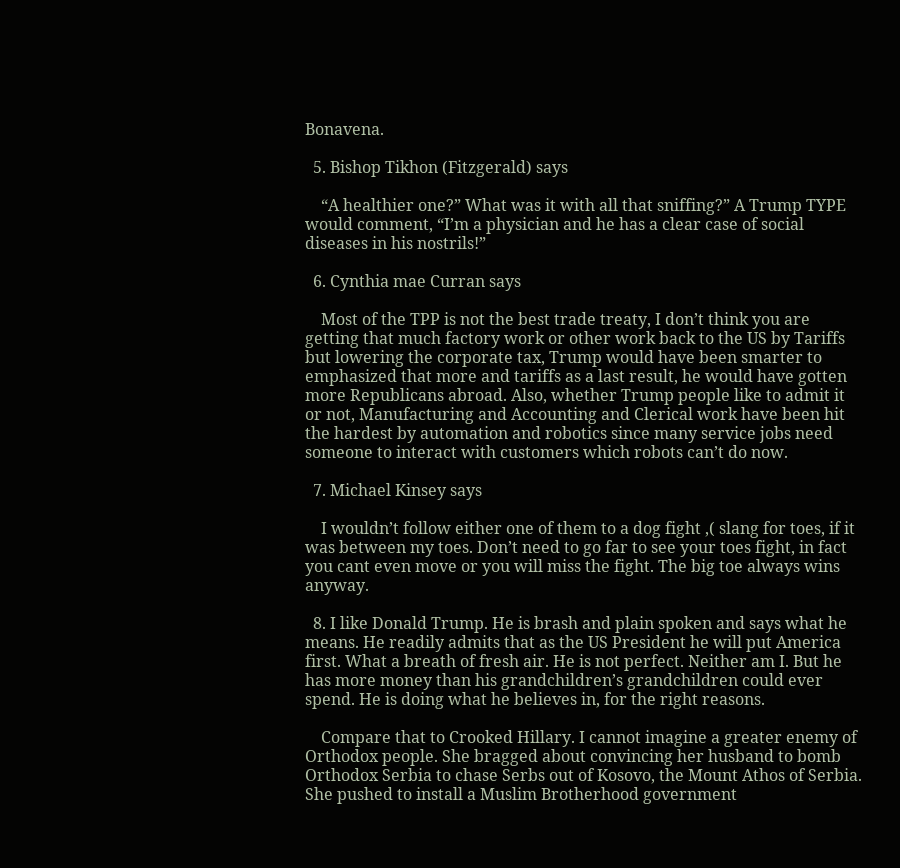Bonavena.

  5. Bishop Tikhon (Fitzgerald) says

    “A healthier one?” What was it with all that sniffing?” A Trump TYPE would comment, “I’m a physician and he has a clear case of social diseases in his nostrils!”

  6. Cynthia mae Curran says

    Most of the TPP is not the best trade treaty, I don’t think you are getting that much factory work or other work back to the US by Tariffs but lowering the corporate tax, Trump would have been smarter to emphasized that more and tariffs as a last result, he would have gotten more Republicans abroad. Also, whether Trump people like to admit it or not, Manufacturing and Accounting and Clerical work have been hit the hardest by automation and robotics since many service jobs need someone to interact with customers which robots can’t do now.

  7. Michael Kinsey says

    I wouldn’t follow either one of them to a dog fight ,( slang for toes, if it was between my toes. Don’t need to go far to see your toes fight, in fact you cant even move or you will miss the fight. The big toe always wins anyway.

  8. I like Donald Trump. He is brash and plain spoken and says what he means. He readily admits that as the US President he will put America first. What a breath of fresh air. He is not perfect. Neither am I. But he has more money than his grandchildren’s grandchildren could ever spend. He is doing what he believes in, for the right reasons.

    Compare that to Crooked Hillary. I cannot imagine a greater enemy of Orthodox people. She bragged about convincing her husband to bomb Orthodox Serbia to chase Serbs out of Kosovo, the Mount Athos of Serbia. She pushed to install a Muslim Brotherhood government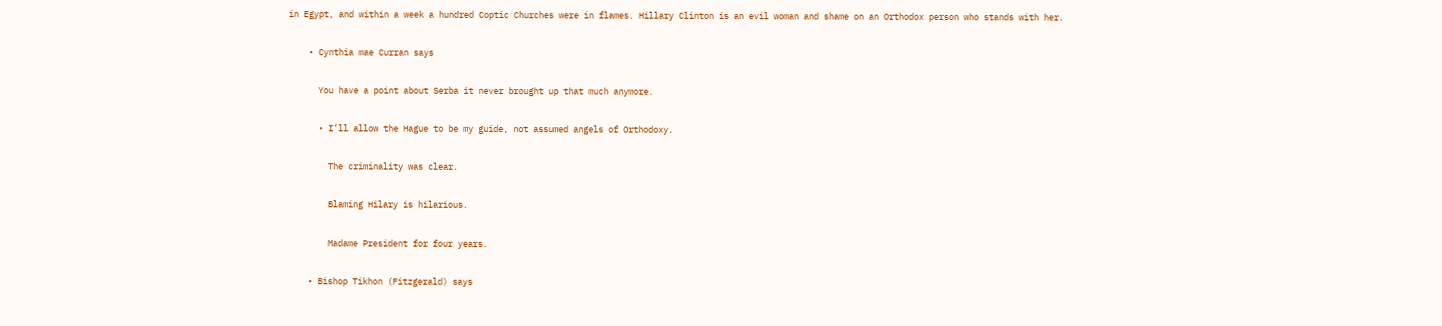in Egypt, and within a week a hundred Coptic Churches were in flames. Hillary Clinton is an evil woman and shame on an Orthodox person who stands with her.

    • Cynthia mae Curran says

      You have a point about Serba it never brought up that much anymore.

      • I’ll allow the Hague to be my guide, not assumed angels of Orthodoxy.

        The criminality was clear.

        Blaming Hilary is hilarious.

        Madame President for four years.

    • Bishop Tikhon (Fitzgerald) says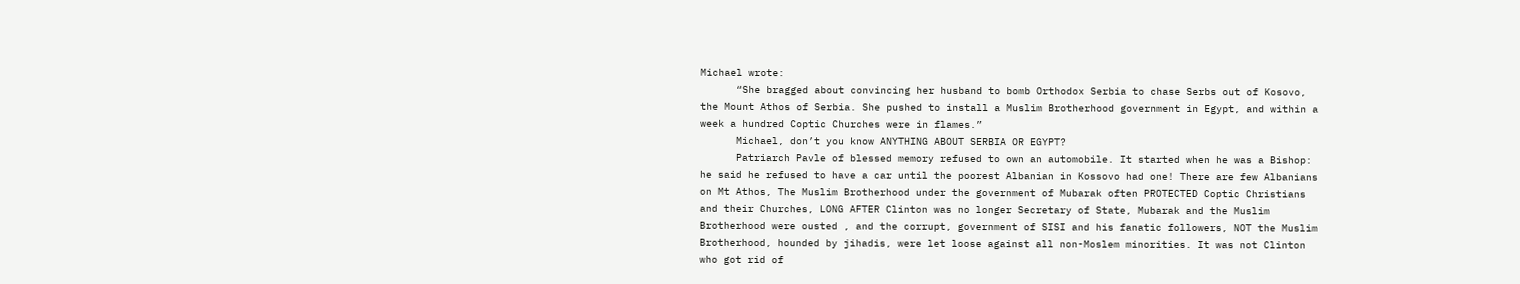Michael wrote:
      “She bragged about convincing her husband to bomb Orthodox Serbia to chase Serbs out of Kosovo, the Mount Athos of Serbia. She pushed to install a Muslim Brotherhood government in Egypt, and within a week a hundred Coptic Churches were in flames.”
      Michael, don’t you know ANYTHING ABOUT SERBIA OR EGYPT?
      Patriarch Pavle of blessed memory refused to own an automobile. It started when he was a Bishop: he said he refused to have a car until the poorest Albanian in Kossovo had one! There are few Albanians on Mt Athos, The Muslim Brotherhood under the government of Mubarak often PROTECTED Coptic Christians and their Churches, LONG AFTER Clinton was no longer Secretary of State, Mubarak and the Muslim Brotherhood were ousted , and the corrupt, government of SISI and his fanatic followers, NOT the Muslim Brotherhood, hounded by jihadis, were let loose against all non-Moslem minorities. It was not Clinton who got rid of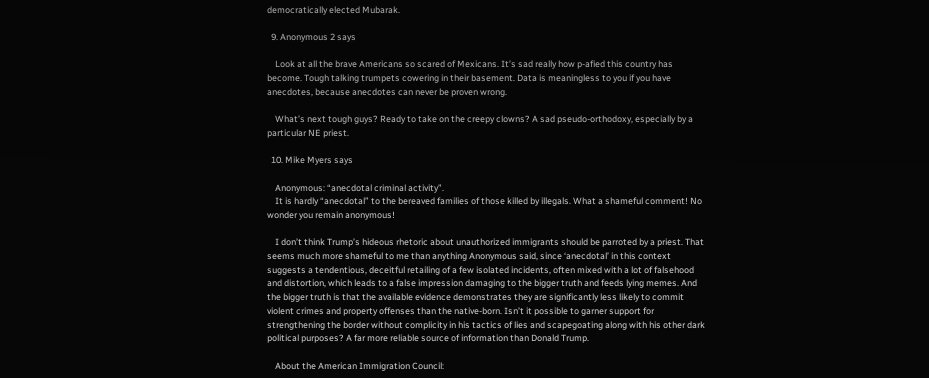democratically elected Mubarak.

  9. Anonymous 2 says

    Look at all the brave Americans so scared of Mexicans. It’s sad really how p-afied this country has become. Tough talking trumpets cowering in their basement. Data is meaningless to you if you have anecdotes, because anecdotes can never be proven wrong.

    What’s next tough guys? Ready to take on the creepy clowns? A sad pseudo-orthodoxy, especially by a particular NE priest.

  10. Mike Myers says

    Anonymous: “anecdotal criminal activity”.
    It is hardly “anecdotal” to the bereaved families of those killed by illegals. What a shameful comment! No wonder you remain anonymous!

    I don’t think Trump’s hideous rhetoric about unauthorized immigrants should be parroted by a priest. That seems much more shameful to me than anything Anonymous said, since ‘anecdotal’ in this context suggests a tendentious, deceitful retailing of a few isolated incidents, often mixed with a lot of falsehood and distortion, which leads to a false impression damaging to the bigger truth and feeds lying memes. And the bigger truth is that the available evidence demonstrates they are significantly less likely to commit violent crimes and property offenses than the native-born. Isn’t it possible to garner support for strengthening the border without complicity in his tactics of lies and scapegoating along with his other dark political purposes? A far more reliable source of information than Donald Trump.

    About the American Immigration Council: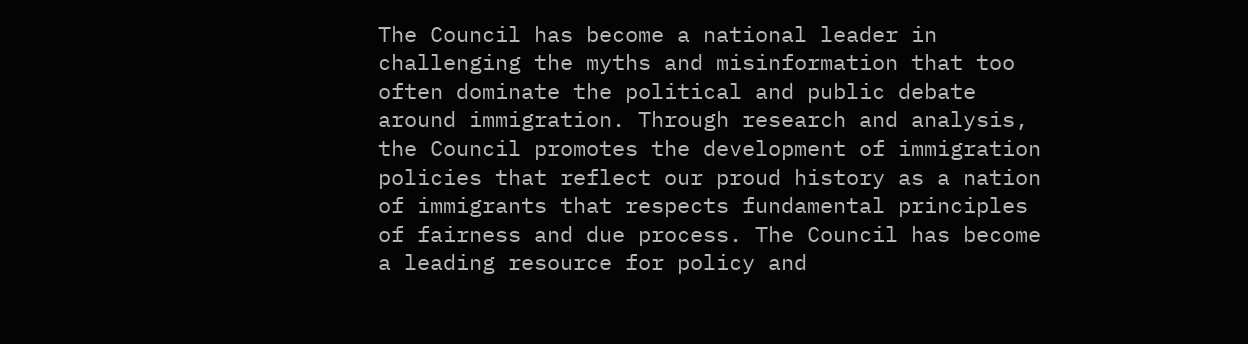The Council has become a national leader in challenging the myths and misinformation that too often dominate the political and public debate around immigration. Through research and analysis, the Council promotes the development of immigration policies that reflect our proud history as a nation of immigrants that respects fundamental principles of fairness and due process. The Council has become a leading resource for policy and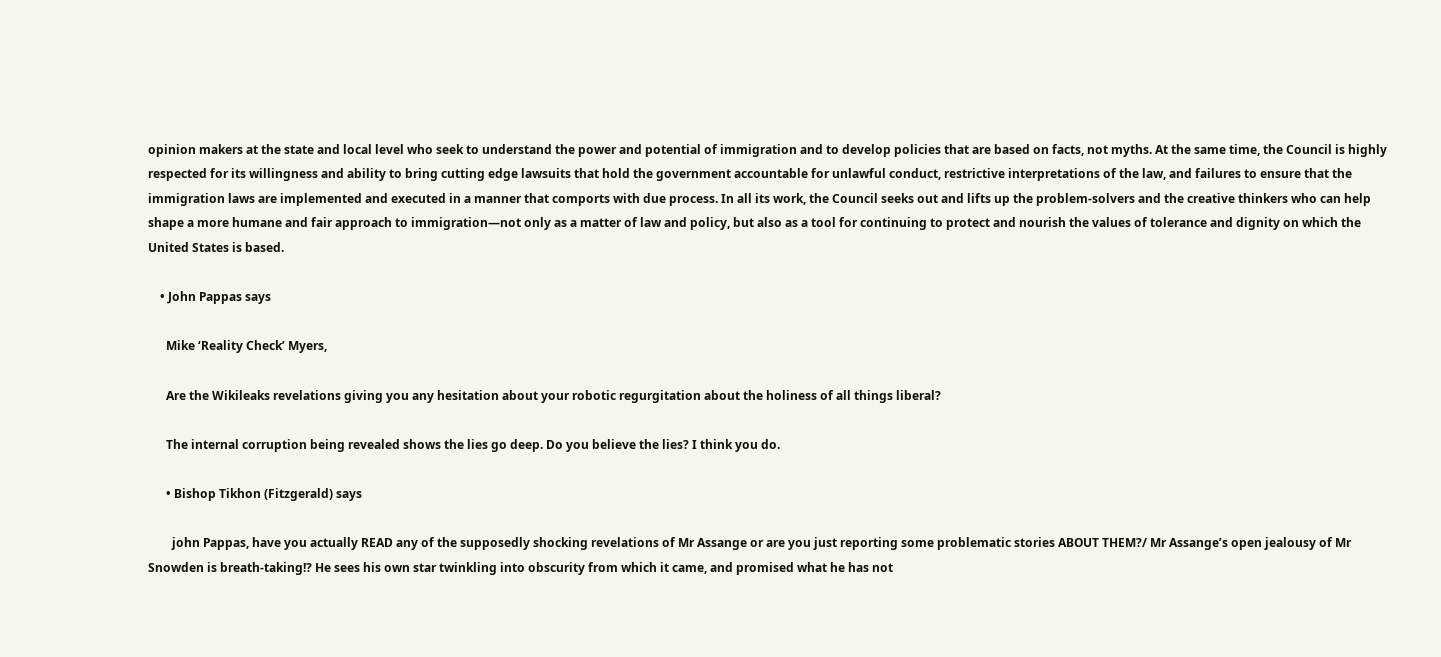opinion makers at the state and local level who seek to understand the power and potential of immigration and to develop policies that are based on facts, not myths. At the same time, the Council is highly respected for its willingness and ability to bring cutting edge lawsuits that hold the government accountable for unlawful conduct, restrictive interpretations of the law, and failures to ensure that the immigration laws are implemented and executed in a manner that comports with due process. In all its work, the Council seeks out and lifts up the problem-solvers and the creative thinkers who can help shape a more humane and fair approach to immigration—not only as a matter of law and policy, but also as a tool for continuing to protect and nourish the values of tolerance and dignity on which the United States is based.

    • John Pappas says

      Mike ‘Reality Check’ Myers,

      Are the Wikileaks revelations giving you any hesitation about your robotic regurgitation about the holiness of all things liberal?

      The internal corruption being revealed shows the lies go deep. Do you believe the lies? I think you do.

      • Bishop Tikhon (Fitzgerald) says

        john Pappas, have you actually READ any of the supposedly shocking revelations of Mr Assange or are you just reporting some problematic stories ABOUT THEM?/ Mr Assange’s open jealousy of Mr Snowden is breath-taking!? He sees his own star twinkling into obscurity from which it came, and promised what he has not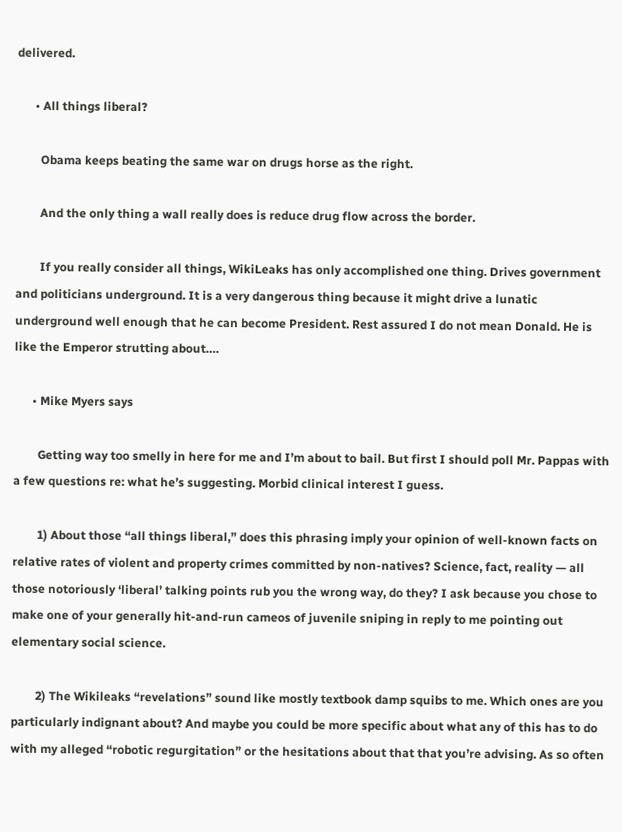delivered.

      • All things liberal?

        Obama keeps beating the same war on drugs horse as the right.

        And the only thing a wall really does is reduce drug flow across the border.

        If you really consider all things, WikiLeaks has only accomplished one thing. Drives government and politicians underground. It is a very dangerous thing because it might drive a lunatic underground well enough that he can become President. Rest assured I do not mean Donald. He is like the Emperor strutting about….

      • Mike Myers says

        Getting way too smelly in here for me and I’m about to bail. But first I should poll Mr. Pappas with a few questions re: what he’s suggesting. Morbid clinical interest I guess.

        1) About those “all things liberal,” does this phrasing imply your opinion of well-known facts on relative rates of violent and property crimes committed by non-natives? Science, fact, reality — all those notoriously ‘liberal’ talking points rub you the wrong way, do they? I ask because you chose to make one of your generally hit-and-run cameos of juvenile sniping in reply to me pointing out elementary social science.

        2) The Wikileaks “revelations” sound like mostly textbook damp squibs to me. Which ones are you particularly indignant about? And maybe you could be more specific about what any of this has to do with my alleged “robotic regurgitation” or the hesitations about that that you’re advising. As so often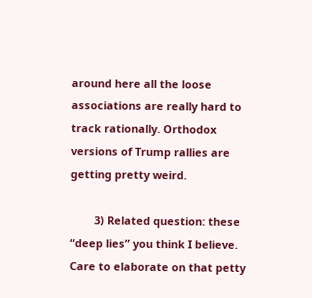around here all the loose associations are really hard to track rationally. Orthodox versions of Trump rallies are getting pretty weird.

        3) Related question: these “deep lies” you think I believe. Care to elaborate on that petty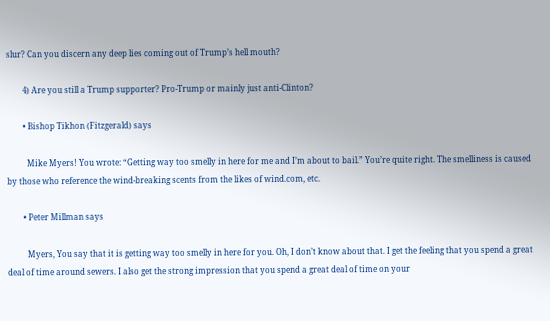slur? Can you discern any deep lies coming out of Trump’s hell mouth?

        4) Are you still a Trump supporter? Pro-Trump or mainly just anti-Clinton?

        • Bishop Tikhon (Fitzgerald) says

          Mike Myers! You wrote: “Getting way too smelly in here for me and I’m about to bail.” You’re quite right. The smelliness is caused by those who reference the wind-breaking scents from the likes of wind.com, etc.

        • Peter Millman says

          Myers, You say that it is getting way too smelly in here for you. Oh, I don’t know about that. I get the feeling that you spend a great deal of time around sewers. I also get the strong impression that you spend a great deal of time on your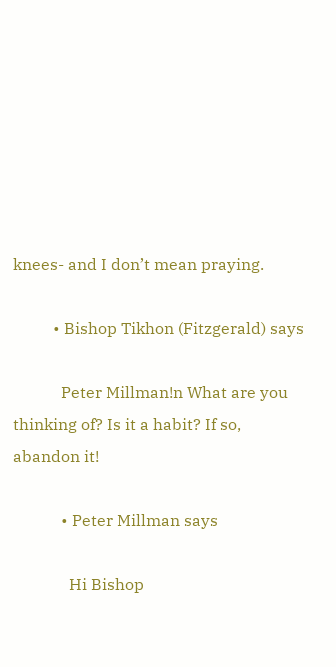knees- and I don’t mean praying.

          • Bishop Tikhon (Fitzgerald) says

            Peter Millman!n What are you thinking of? Is it a habit? If so, abandon it!

            • Peter Millman says

              Hi Bishop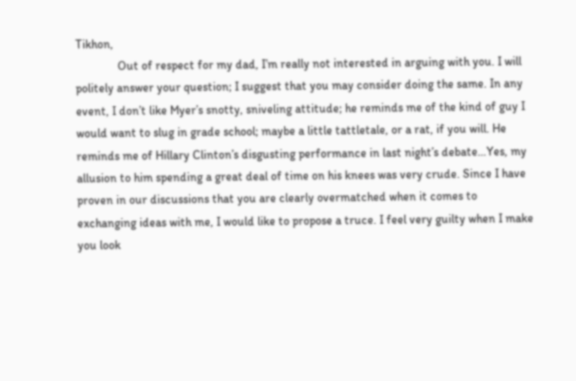Tikhon,
              Out of respect for my dad, I’m really not interested in arguing with you. I will politely answer your question; I suggest that you may consider doing the same. In any event, I don’t like Myer’s snotty, sniveling attitude; he reminds me of the kind of guy I would want to slug in grade school; maybe a little tattletale, or a rat, if you will. He reminds me of Hillary Clinton’s disgusting performance in last night’s debate…Yes, my allusion to him spending a great deal of time on his knees was very crude. Since I have proven in our discussions that you are clearly overmatched when it comes to exchanging ideas with me, I would like to propose a truce. I feel very guilty when I make you look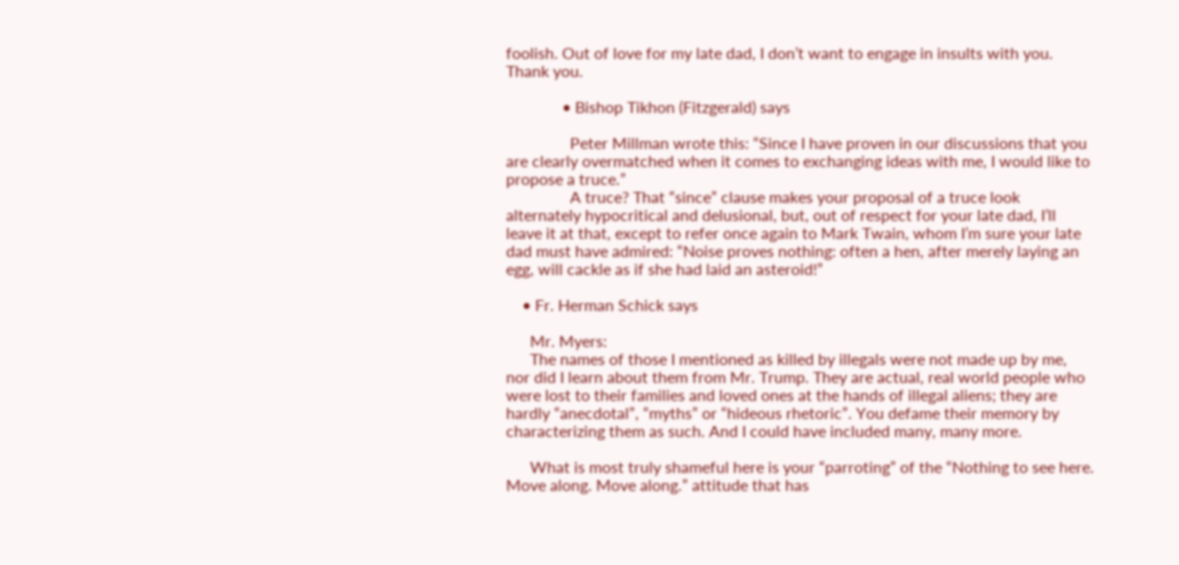foolish. Out of love for my late dad, I don’t want to engage in insults with you. Thank you.

              • Bishop Tikhon (Fitzgerald) says

                Peter Millman wrote this: “Since I have proven in our discussions that you are clearly overmatched when it comes to exchanging ideas with me, I would like to propose a truce.”
                A truce? That “since” clause makes your proposal of a truce look alternately hypocritical and delusional, but, out of respect for your late dad, I’ll leave it at that, except to refer once again to Mark Twain, whom I’m sure your late dad must have admired: “Noise proves nothing: often a hen, after merely laying an egg, will cackle as if she had laid an asteroid!”

    • Fr. Herman Schick says

      Mr. Myers:
      The names of those I mentioned as killed by illegals were not made up by me, nor did I learn about them from Mr. Trump. They are actual, real world people who were lost to their families and loved ones at the hands of illegal aliens; they are hardly “anecdotal”, “myths” or “hideous rhetoric”. You defame their memory by characterizing them as such. And I could have included many, many more.

      What is most truly shameful here is your “parroting” of the “Nothing to see here. Move along. Move along.” attitude that has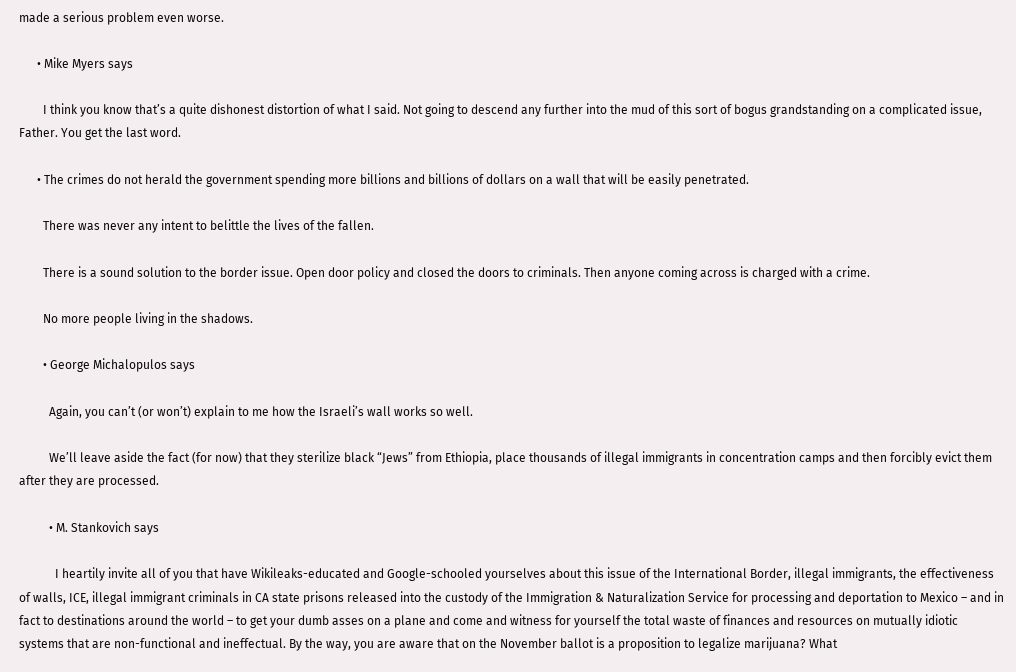made a serious problem even worse.

      • Mike Myers says

        I think you know that’s a quite dishonest distortion of what I said. Not going to descend any further into the mud of this sort of bogus grandstanding on a complicated issue, Father. You get the last word.

      • The crimes do not herald the government spending more billions and billions of dollars on a wall that will be easily penetrated.

        There was never any intent to belittle the lives of the fallen.

        There is a sound solution to the border issue. Open door policy and closed the doors to criminals. Then anyone coming across is charged with a crime.

        No more people living in the shadows.

        • George Michalopulos says

          Again, you can’t (or won’t) explain to me how the Israeli’s wall works so well.

          We’ll leave aside the fact (for now) that they sterilize black “Jews” from Ethiopia, place thousands of illegal immigrants in concentration camps and then forcibly evict them after they are processed.

          • M. Stankovich says

            I heartily invite all of you that have Wikileaks-educated and Google-schooled yourselves about this issue of the International Border, illegal immigrants, the effectiveness of walls, ICE, illegal immigrant criminals in CA state prisons released into the custody of the Immigration & Naturalization Service for processing and deportation to Mexico – and in fact to destinations around the world – to get your dumb asses on a plane and come and witness for yourself the total waste of finances and resources on mutually idiotic systems that are non-functional and ineffectual. By the way, you are aware that on the November ballot is a proposition to legalize marijuana? What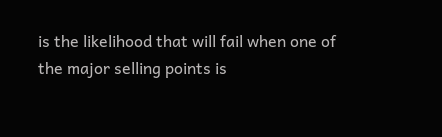is the likelihood that will fail when one of the major selling points is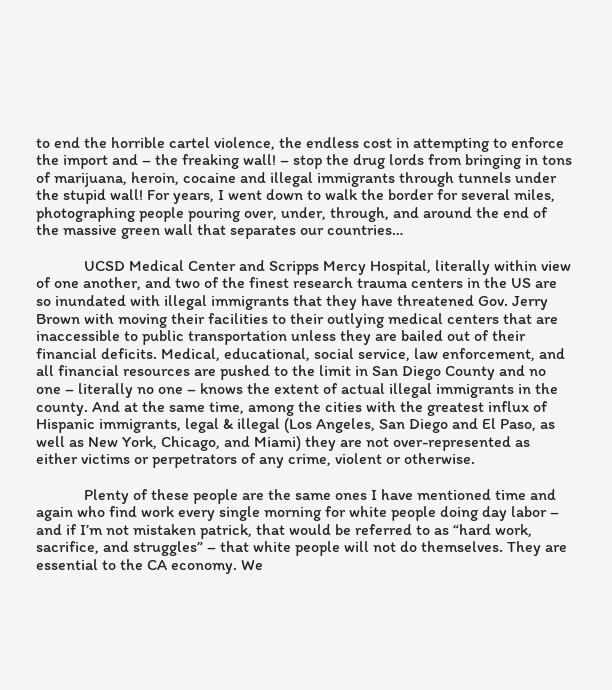to end the horrible cartel violence, the endless cost in attempting to enforce the import and – the freaking wall! – stop the drug lords from bringing in tons of marijuana, heroin, cocaine and illegal immigrants through tunnels under the stupid wall! For years, I went down to walk the border for several miles, photographing people pouring over, under, through, and around the end of the massive green wall that separates our countries…

            UCSD Medical Center and Scripps Mercy Hospital, literally within view of one another, and two of the finest research trauma centers in the US are so inundated with illegal immigrants that they have threatened Gov. Jerry Brown with moving their facilities to their outlying medical centers that are inaccessible to public transportation unless they are bailed out of their financial deficits. Medical, educational, social service, law enforcement, and all financial resources are pushed to the limit in San Diego County and no one – literally no one – knows the extent of actual illegal immigrants in the county. And at the same time, among the cities with the greatest influx of Hispanic immigrants, legal & illegal (Los Angeles, San Diego and El Paso, as well as New York, Chicago, and Miami) they are not over-represented as either victims or perpetrators of any crime, violent or otherwise.

            Plenty of these people are the same ones I have mentioned time and again who find work every single morning for white people doing day labor – and if I’m not mistaken patrick, that would be referred to as “hard work, sacrifice, and struggles” – that white people will not do themselves. They are essential to the CA economy. We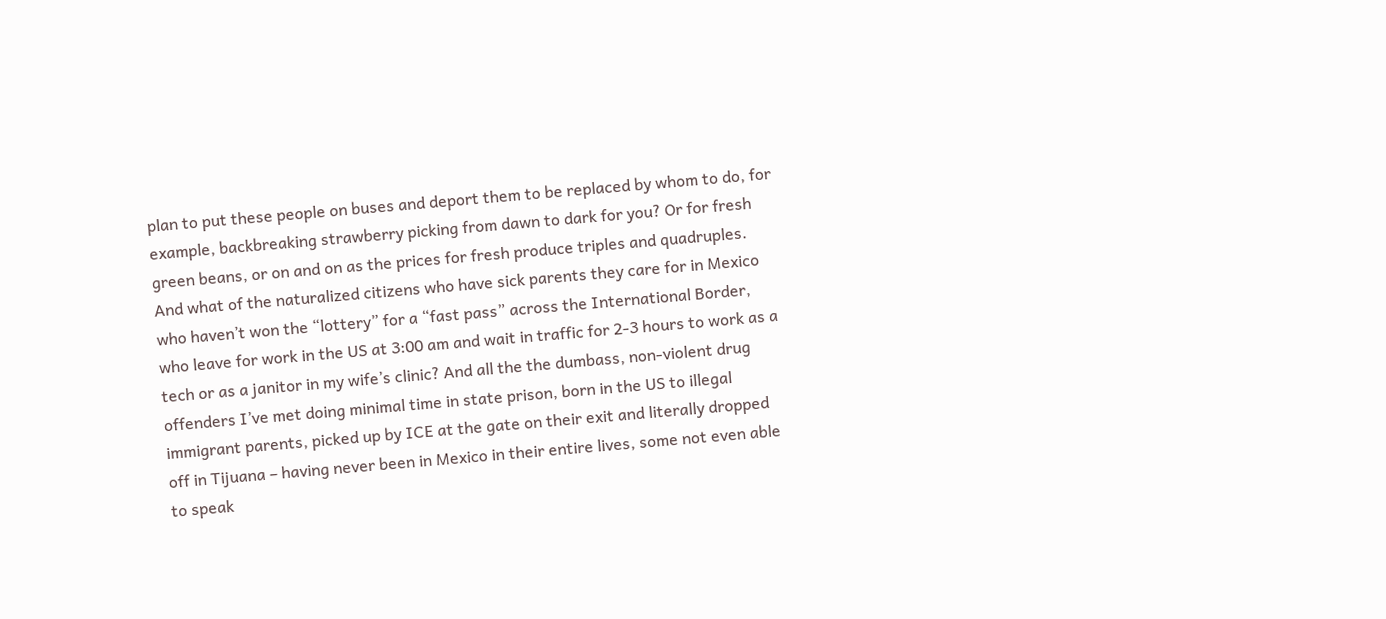plan to put these people on buses and deport them to be replaced by whom to do, for example, backbreaking strawberry picking from dawn to dark for you? Or for fresh green beans, or on and on as the prices for fresh produce triples and quadruples. And what of the naturalized citizens who have sick parents they care for in Mexico who haven’t won the “lottery” for a “fast pass” across the International Border, who leave for work in the US at 3:00 am and wait in traffic for 2-3 hours to work as a tech or as a janitor in my wife’s clinic? And all the the dumbass, non-violent drug offenders I’ve met doing minimal time in state prison, born in the US to illegal immigrant parents, picked up by ICE at the gate on their exit and literally dropped off in Tijuana – having never been in Mexico in their entire lives, some not even able to speak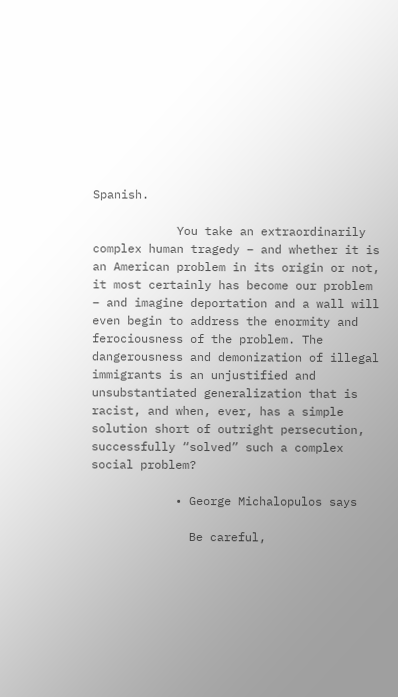Spanish.

            You take an extraordinarily complex human tragedy – and whether it is an American problem in its origin or not, it most certainly has become our problem – and imagine deportation and a wall will even begin to address the enormity and ferociousness of the problem. The dangerousness and demonization of illegal immigrants is an unjustified and unsubstantiated generalization that is racist, and when, ever, has a simple solution short of outright persecution, successfully “solved” such a complex social problem?

            • George Michalopulos says

              Be careful,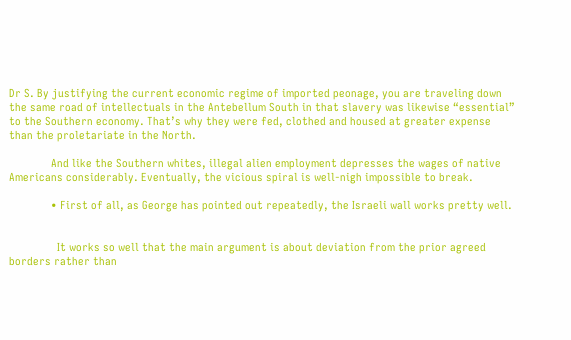Dr S. By justifying the current economic regime of imported peonage, you are traveling down the same road of intellectuals in the Antebellum South in that slavery was likewise “essential” to the Southern economy. That’s why they were fed, clothed and housed at greater expense than the proletariate in the North.

              And like the Southern whites, illegal alien employment depresses the wages of native Americans considerably. Eventually, the vicious spiral is well-nigh impossible to break.

              • First of all, as George has pointed out repeatedly, the Israeli wall works pretty well.


                It works so well that the main argument is about deviation from the prior agreed borders rather than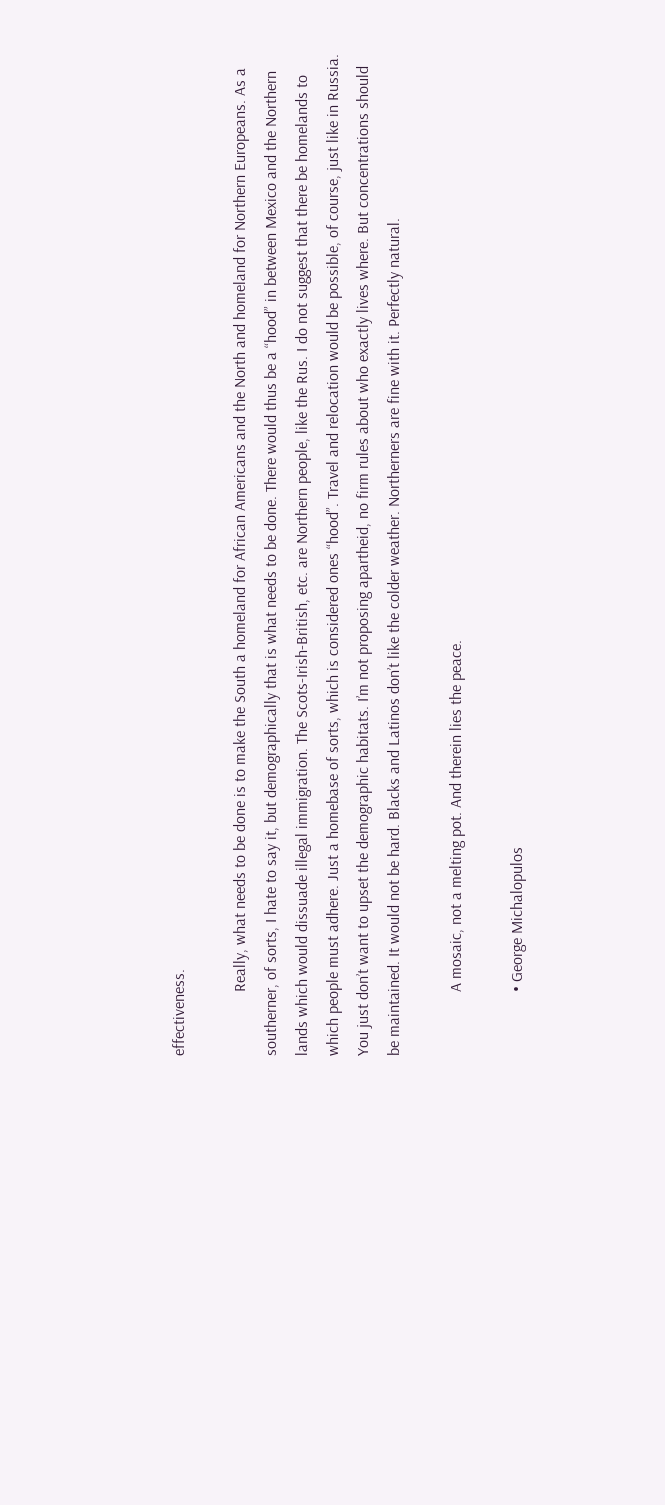effectiveness.

                Really, what needs to be done is to make the South a homeland for African Americans and the North and homeland for Northern Europeans. As a southerner, of sorts, I hate to say it, but demographically that is what needs to be done. There would thus be a “hood” in between Mexico and the Northern lands which would dissuade illegal immigration. The Scots-Irish-British, etc. are Northern people, like the Rus. I do not suggest that there be homelands to which people must adhere. Just a homebase of sorts, which is considered ones “hood”. Travel and relocation would be possible, of course, just like in Russia. You just don’t want to upset the demographic habitats. I’m not proposing apartheid, no firm rules about who exactly lives where. But concentrations should be maintained. It would not be hard. Blacks and Latinos don’t like the colder weather. Northerners are fine with it. Perfectly natural.

                A mosaic, not a melting pot. And therein lies the peace.

                • George Michalopulos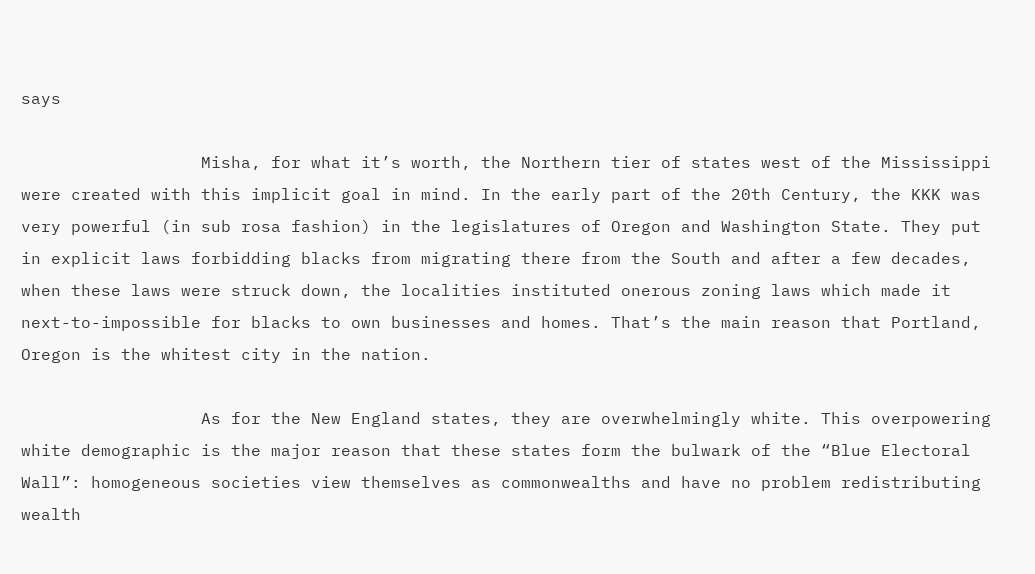says

                  Misha, for what it’s worth, the Northern tier of states west of the Mississippi were created with this implicit goal in mind. In the early part of the 20th Century, the KKK was very powerful (in sub rosa fashion) in the legislatures of Oregon and Washington State. They put in explicit laws forbidding blacks from migrating there from the South and after a few decades, when these laws were struck down, the localities instituted onerous zoning laws which made it next-to-impossible for blacks to own businesses and homes. That’s the main reason that Portland, Oregon is the whitest city in the nation.

                  As for the New England states, they are overwhelmingly white. This overpowering white demographic is the major reason that these states form the bulwark of the “Blue Electoral Wall”: homogeneous societies view themselves as commonwealths and have no problem redistributing wealth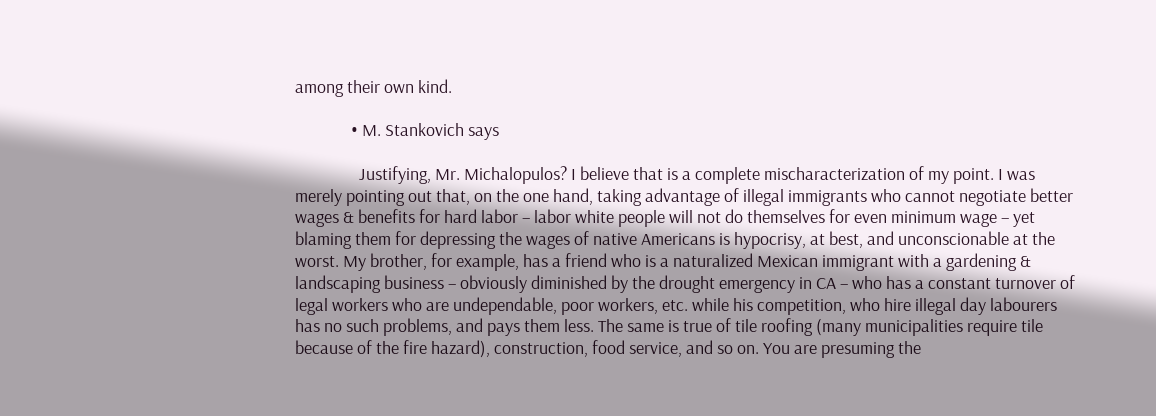among their own kind.

              • M. Stankovich says

                Justifying, Mr. Michalopulos? I believe that is a complete mischaracterization of my point. I was merely pointing out that, on the one hand, taking advantage of illegal immigrants who cannot negotiate better wages & benefits for hard labor – labor white people will not do themselves for even minimum wage – yet blaming them for depressing the wages of native Americans is hypocrisy, at best, and unconscionable at the worst. My brother, for example, has a friend who is a naturalized Mexican immigrant with a gardening & landscaping business – obviously diminished by the drought emergency in CA – who has a constant turnover of legal workers who are undependable, poor workers, etc. while his competition, who hire illegal day labourers has no such problems, and pays them less. The same is true of tile roofing (many municipalities require tile because of the fire hazard), construction, food service, and so on. You are presuming the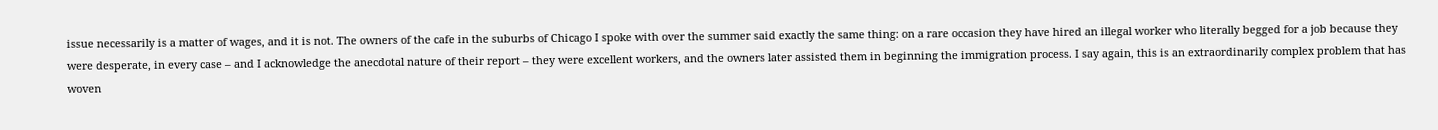issue necessarily is a matter of wages, and it is not. The owners of the cafe in the suburbs of Chicago I spoke with over the summer said exactly the same thing: on a rare occasion they have hired an illegal worker who literally begged for a job because they were desperate, in every case – and I acknowledge the anecdotal nature of their report – they were excellent workers, and the owners later assisted them in beginning the immigration process. I say again, this is an extraordinarily complex problem that has woven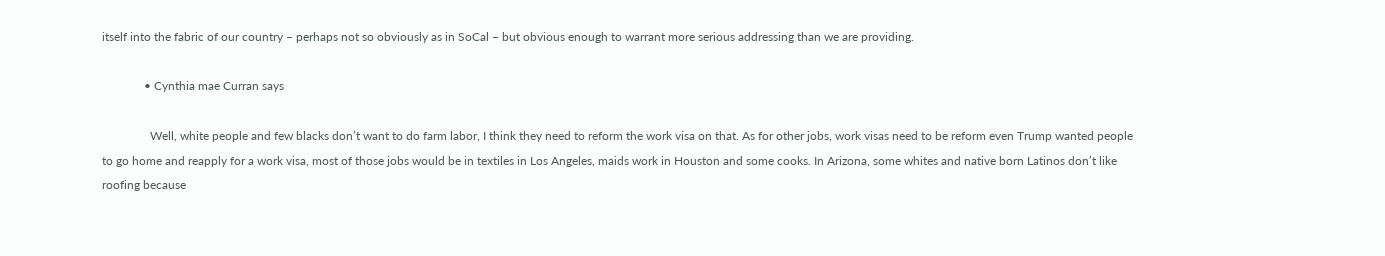itself into the fabric of our country – perhaps not so obviously as in SoCal – but obvious enough to warrant more serious addressing than we are providing.

              • Cynthia mae Curran says

                Well, white people and few blacks don’t want to do farm labor, I think they need to reform the work visa on that. As for other jobs, work visas need to be reform even Trump wanted people to go home and reapply for a work visa, most of those jobs would be in textiles in Los Angeles, maids work in Houston and some cooks. In Arizona, some whites and native born Latinos don’t like roofing because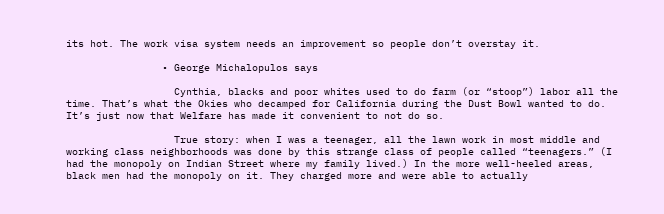its hot. The work visa system needs an improvement so people don’t overstay it.

                • George Michalopulos says

                  Cynthia, blacks and poor whites used to do farm (or “stoop”) labor all the time. That’s what the Okies who decamped for California during the Dust Bowl wanted to do. It’s just now that Welfare has made it convenient to not do so.

                  True story: when I was a teenager, all the lawn work in most middle and working class neighborhoods was done by this strange class of people called “teenagers.” (I had the monopoly on Indian Street where my family lived.) In the more well-heeled areas, black men had the monopoly on it. They charged more and were able to actually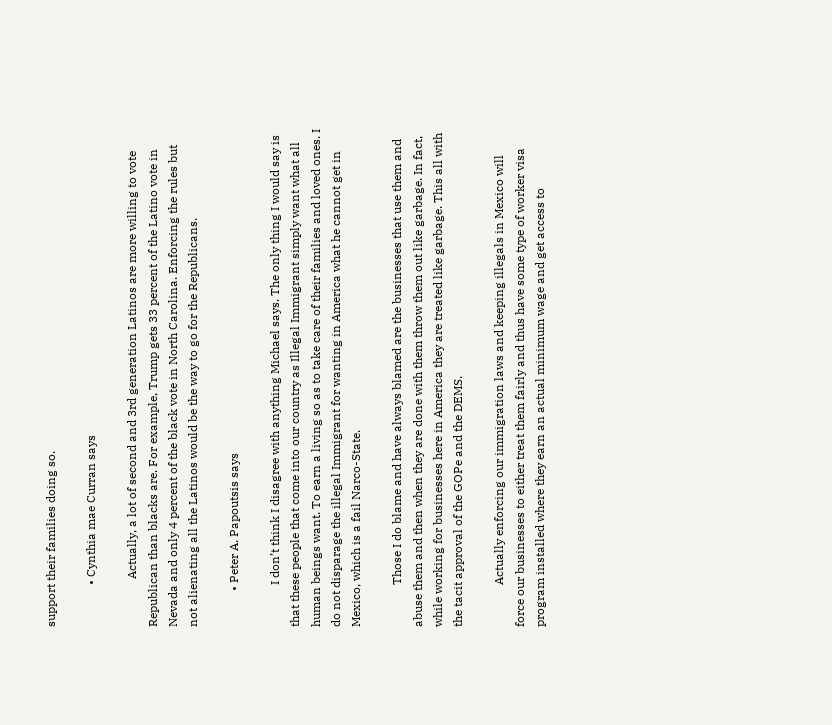support their families doing so.

              • Cynthia mae Curran says

                Actually, a lot of second and 3rd generation Latinos are more willing to vote Republican than blacks are. For example, Trump gets 33 percent of the Latino vote in Nevada and only 4 percent of the black vote in North Carolina. Enforcing the rules but not alienating all the Latinos would be the way to go for the Republicans.

            • Peter A. Papoutsis says

              I don’t think I disagree with anything Michael says. The only thing I would say is that these people that come into our country as Illegal Immigrant simply want what all human beings want. To earn a living so as to take care of their families and loved ones. I do not disparage the illegal Immigrant for wanting in America what he cannot get in Mexico, which is a fail Narco-State.

              Those I do blame and have always blamed are the businesses that use them and abuse them and then when they are done with them throw them out like garbage. In fact, while working for businesses here in America they are treated like garbage. This all with the tacit approval of the GOPe and the DEMS.

              Actually enforcing our immigration laws and keeping illegals in Mexico will force our businesses to either treat them fairly and thus have some type of worker visa program installed where they earn an actual minimum wage and get access to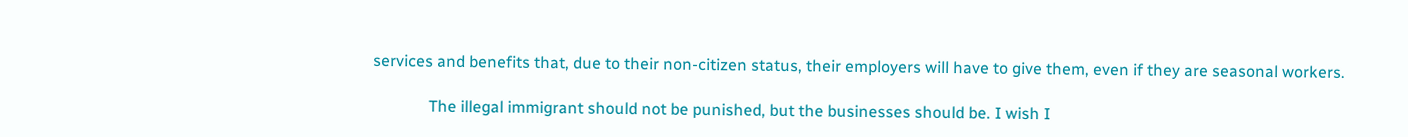services and benefits that, due to their non-citizen status, their employers will have to give them, even if they are seasonal workers.

              The illegal immigrant should not be punished, but the businesses should be. I wish I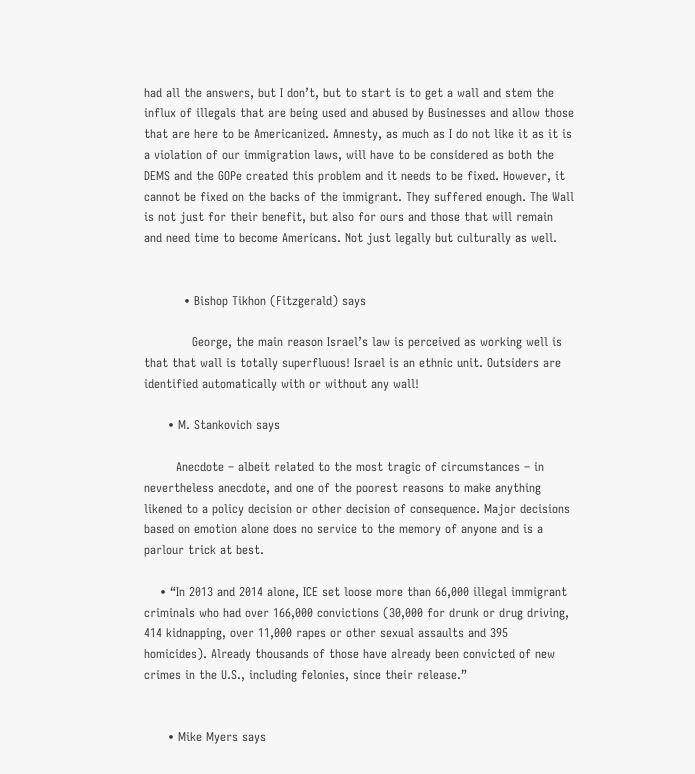had all the answers, but I don’t, but to start is to get a wall and stem the influx of illegals that are being used and abused by Businesses and allow those that are here to be Americanized. Amnesty, as much as I do not like it as it is a violation of our immigration laws, will have to be considered as both the DEMS and the GOPe created this problem and it needs to be fixed. However, it cannot be fixed on the backs of the immigrant. They suffered enough. The Wall is not just for their benefit, but also for ours and those that will remain and need time to become Americans. Not just legally but culturally as well.


          • Bishop Tikhon (Fitzgerald) says

            George, the main reason Israel’s law is perceived as working well is that that wall is totally superfluous! Israel is an ethnic unit. Outsiders are identified automatically with or without any wall!

      • M. Stankovich says

        Anecdote – albeit related to the most tragic of circumstances – in nevertheless anecdote, and one of the poorest reasons to make anything likened to a policy decision or other decision of consequence. Major decisions based on emotion alone does no service to the memory of anyone and is a parlour trick at best.

    • “In 2013 and 2014 alone, ICE set loose more than 66,000 illegal immigrant criminals who had over 166,000 convictions (30,000 for drunk or drug driving, 414 kidnapping, over 11,000 rapes or other sexual assaults and 395 homicides). Already thousands of those have already been convicted of new crimes in the U.S., including felonies, since their release.”


      • Mike Myers says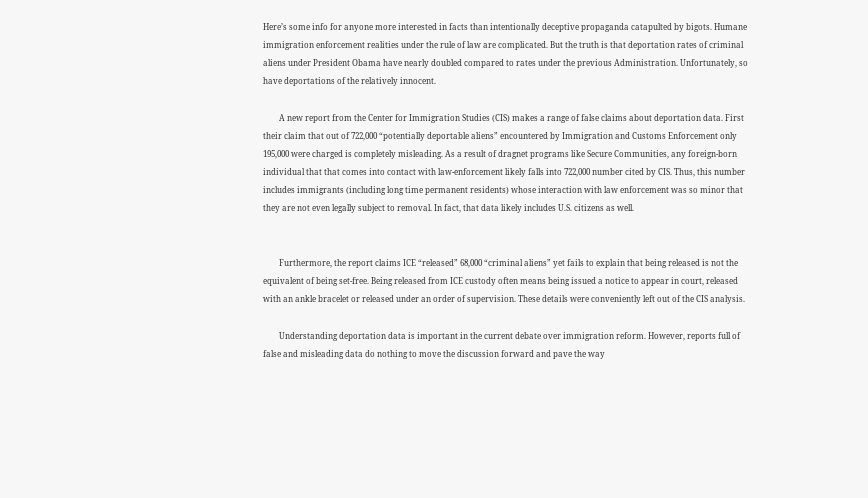Here’s some info for anyone more interested in facts than intentionally deceptive propaganda catapulted by bigots. Humane immigration enforcement realities under the rule of law are complicated. But the truth is that deportation rates of criminal aliens under President Obama have nearly doubled compared to rates under the previous Administration. Unfortunately, so have deportations of the relatively innocent.

        A new report from the Center for Immigration Studies (CIS) makes a range of false claims about deportation data. First their claim that out of 722,000 “potentially deportable aliens” encountered by Immigration and Customs Enforcement only 195,000 were charged is completely misleading. As a result of dragnet programs like Secure Communities, any foreign-born individual that that comes into contact with law-enforcement likely falls into 722,000 number cited by CIS. Thus, this number includes immigrants (including long time permanent residents) whose interaction with law enforcement was so minor that they are not even legally subject to removal. In fact, that data likely includes U.S. citizens as well.


        Furthermore, the report claims ICE “released” 68,000 “criminal aliens” yet fails to explain that being released is not the equivalent of being set-free. Being released from ICE custody often means being issued a notice to appear in court, released with an ankle bracelet or released under an order of supervision. These details were conveniently left out of the CIS analysis.

        Understanding deportation data is important in the current debate over immigration reform. However, reports full of false and misleading data do nothing to move the discussion forward and pave the way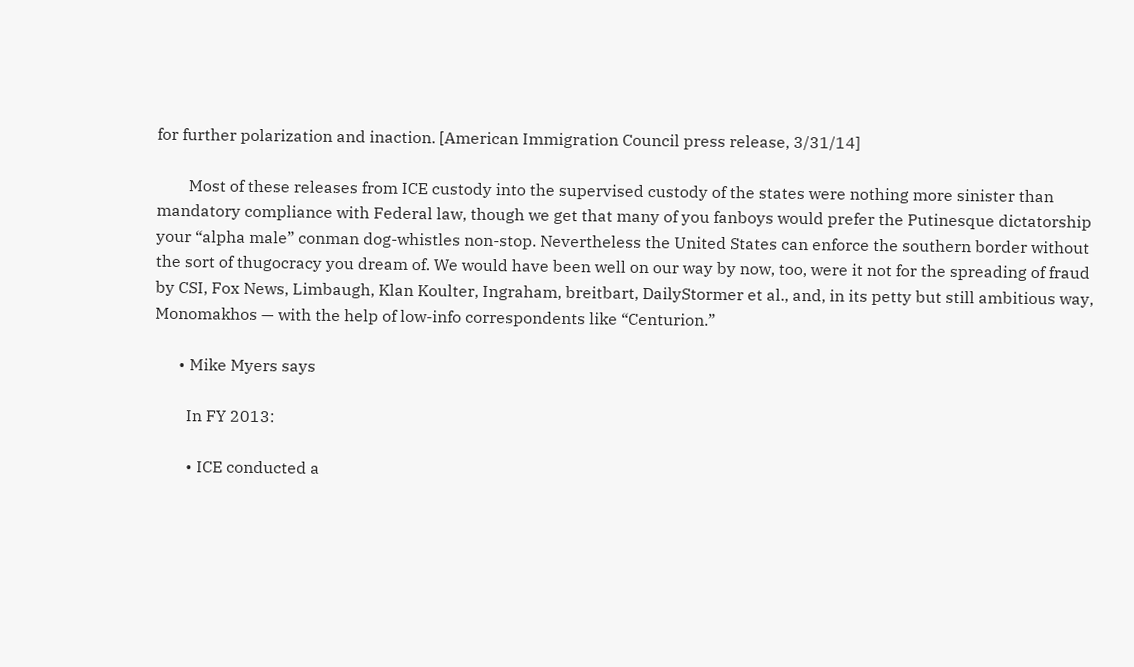for further polarization and inaction. [American Immigration Council press release, 3/31/14]

        Most of these releases from ICE custody into the supervised custody of the states were nothing more sinister than mandatory compliance with Federal law, though we get that many of you fanboys would prefer the Putinesque dictatorship your “alpha male” conman dog-whistles non-stop. Nevertheless the United States can enforce the southern border without the sort of thugocracy you dream of. We would have been well on our way by now, too, were it not for the spreading of fraud by CSI, Fox News, Limbaugh, Klan Koulter, Ingraham, breitbart, DailyStormer et al., and, in its petty but still ambitious way, Monomakhos — with the help of low-info correspondents like “Centurion.”

      • Mike Myers says

        In FY 2013:

        • ICE conducted a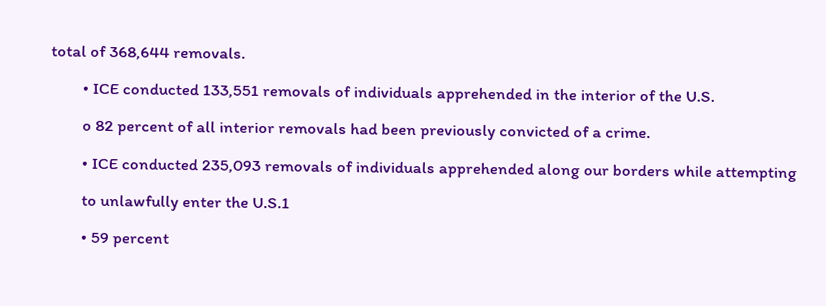total of 368,644 removals.

        • ICE conducted 133,551 removals of individuals apprehended in the interior of the U.S.

        o 82 percent of all interior removals had been previously convicted of a crime.

        • ICE conducted 235,093 removals of individuals apprehended along our borders while attempting

        to unlawfully enter the U.S.1

        • 59 percent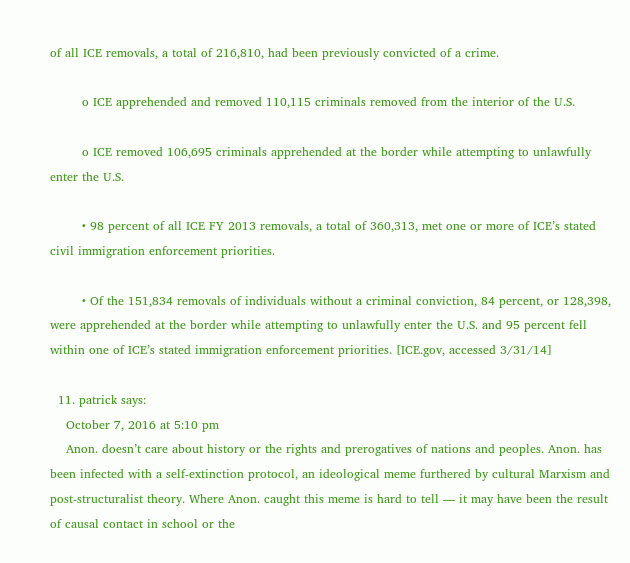of all ICE removals, a total of 216,810, had been previously convicted of a crime.

        o ICE apprehended and removed 110,115 criminals removed from the interior of the U.S.

        o ICE removed 106,695 criminals apprehended at the border while attempting to unlawfully enter the U.S.

        • 98 percent of all ICE FY 2013 removals, a total of 360,313, met one or more of ICE’s stated civil immigration enforcement priorities.

        • Of the 151,834 removals of individuals without a criminal conviction, 84 percent, or 128,398, were apprehended at the border while attempting to unlawfully enter the U.S. and 95 percent fell within one of ICE’s stated immigration enforcement priorities. [ICE.gov, accessed 3/31/14]

  11. patrick says:
    October 7, 2016 at 5:10 pm
    Anon. doesn’t care about history or the rights and prerogatives of nations and peoples. Anon. has been infected with a self-extinction protocol, an ideological meme furthered by cultural Marxism and post-structuralist theory. Where Anon. caught this meme is hard to tell — it may have been the result of causal contact in school or the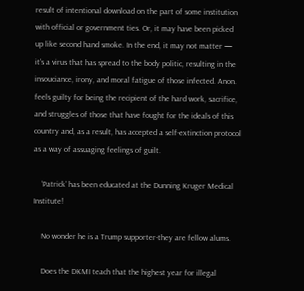result of intentional download on the part of some institution with official or government ties. Or, it may have been picked up like second hand smoke. In the end, it may not matter — it’s a virus that has spread to the body politic, resulting in the insouciance, irony, and moral fatigue of those infected. Anon. feels guilty for being the recipient of the hard work, sacrifice, and struggles of those that have fought for the ideals of this country and, as a result, has accepted a self-extinction protocol as a way of assuaging feelings of guilt.

    ‘Patrick’ has been educated at the Dunning Kruger Medical Institute!

    No wonder he is a Trump supporter-they are fellow alums.

    Does the DKMI teach that the highest year for illegal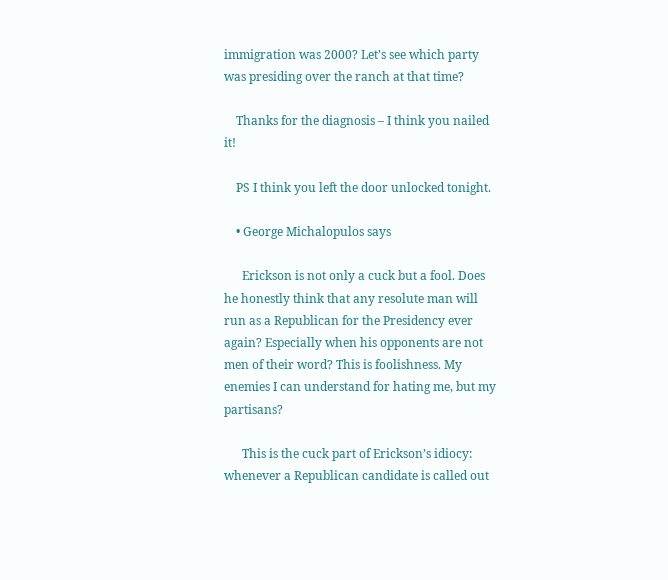immigration was 2000? Let’s see which party was presiding over the ranch at that time?

    Thanks for the diagnosis – I think you nailed it!

    PS I think you left the door unlocked tonight.

    • George Michalopulos says

      Erickson is not only a cuck but a fool. Does he honestly think that any resolute man will run as a Republican for the Presidency ever again? Especially when his opponents are not men of their word? This is foolishness. My enemies I can understand for hating me, but my partisans?

      This is the cuck part of Erickson’s idiocy: whenever a Republican candidate is called out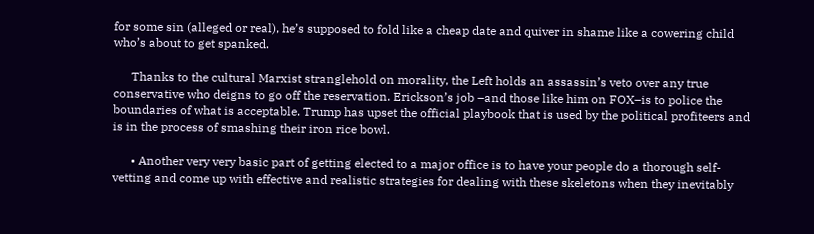for some sin (alleged or real), he’s supposed to fold like a cheap date and quiver in shame like a cowering child who’s about to get spanked.

      Thanks to the cultural Marxist stranglehold on morality, the Left holds an assassin’s veto over any true conservative who deigns to go off the reservation. Erickson’s job –and those like him on FOX–is to police the boundaries of what is acceptable. Trump has upset the official playbook that is used by the political profiteers and is in the process of smashing their iron rice bowl.

      • Another very very basic part of getting elected to a major office is to have your people do a thorough self-vetting and come up with effective and realistic strategies for dealing with these skeletons when they inevitably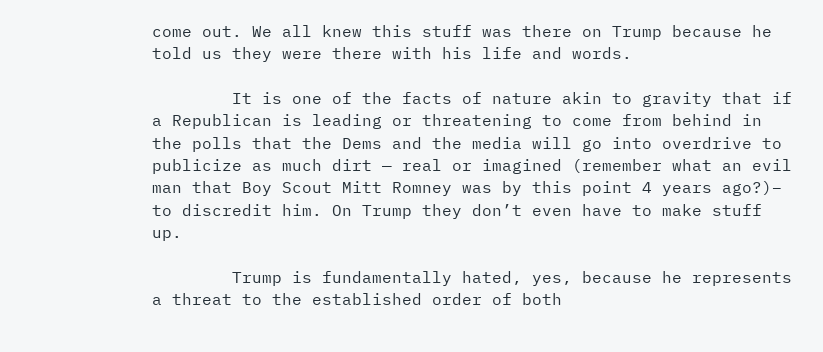come out. We all knew this stuff was there on Trump because he told us they were there with his life and words.

        It is one of the facts of nature akin to gravity that if a Republican is leading or threatening to come from behind in the polls that the Dems and the media will go into overdrive to publicize as much dirt — real or imagined (remember what an evil man that Boy Scout Mitt Romney was by this point 4 years ago?)– to discredit him. On Trump they don’t even have to make stuff up.

        Trump is fundamentally hated, yes, because he represents a threat to the established order of both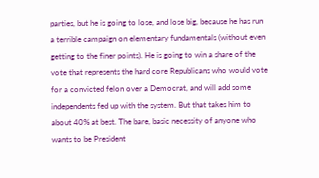parties, but he is going to lose, and lose big, because he has run a terrible campaign on elementary fundamentals (without even getting to the finer points). He is going to win a share of the vote that represents the hard core Republicans who would vote for a convicted felon over a Democrat, and will add some independents fed up with the system. But that takes him to about 40% at best. The bare, basic necessity of anyone who wants to be President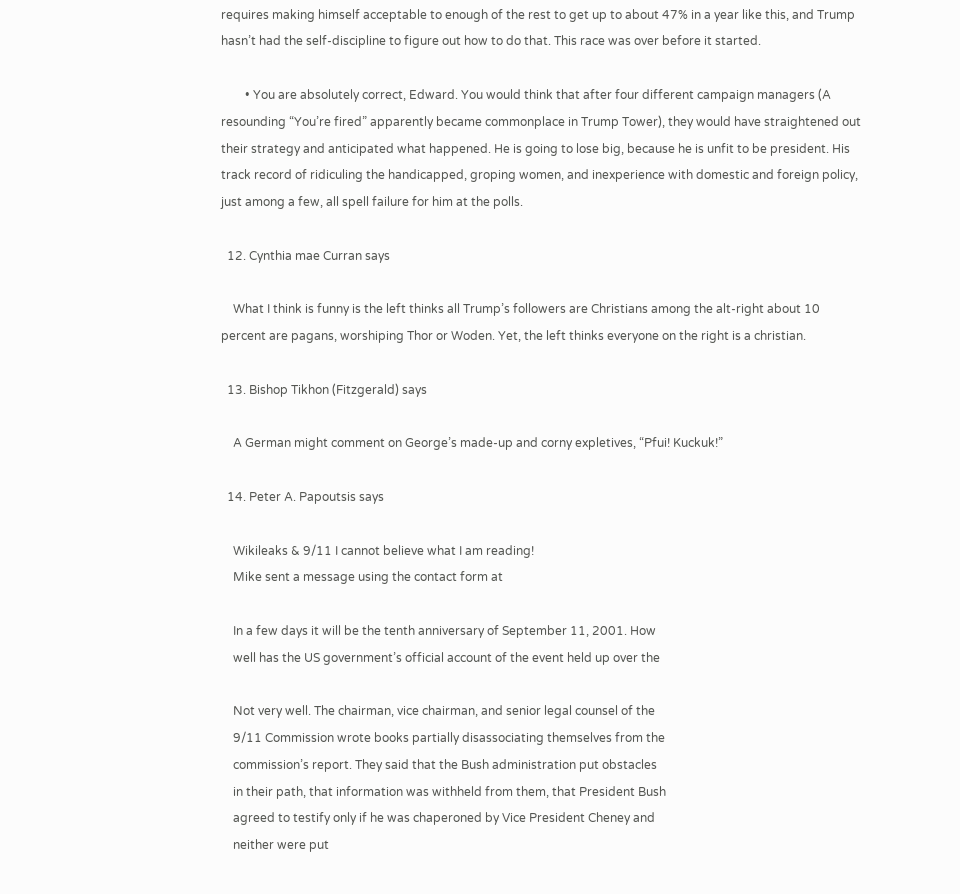requires making himself acceptable to enough of the rest to get up to about 47% in a year like this, and Trump hasn’t had the self-discipline to figure out how to do that. This race was over before it started.

        • You are absolutely correct, Edward. You would think that after four different campaign managers (A resounding “You’re fired” apparently became commonplace in Trump Tower), they would have straightened out their strategy and anticipated what happened. He is going to lose big, because he is unfit to be president. His track record of ridiculing the handicapped, groping women, and inexperience with domestic and foreign policy, just among a few, all spell failure for him at the polls.

  12. Cynthia mae Curran says

    What I think is funny is the left thinks all Trump’s followers are Christians among the alt-right about 10 percent are pagans, worshiping Thor or Woden. Yet, the left thinks everyone on the right is a christian.

  13. Bishop Tikhon (Fitzgerald) says

    A German might comment on George’s made-up and corny expletives, “Pfui! Kuckuk!”

  14. Peter A. Papoutsis says

    Wikileaks & 9/11 I cannot believe what I am reading!
    Mike sent a message using the contact form at

    In a few days it will be the tenth anniversary of September 11, 2001. How
    well has the US government’s official account of the event held up over the

    Not very well. The chairman, vice chairman, and senior legal counsel of the
    9/11 Commission wrote books partially disassociating themselves from the
    commission’s report. They said that the Bush administration put obstacles
    in their path, that information was withheld from them, that President Bush
    agreed to testify only if he was chaperoned by Vice President Cheney and
    neither were put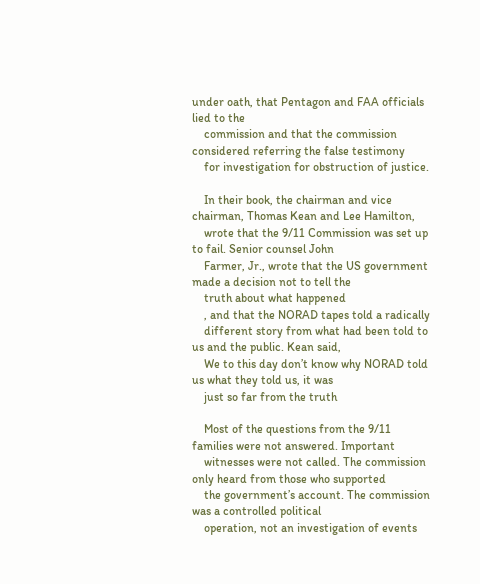under oath, that Pentagon and FAA officials lied to the
    commission and that the commission considered referring the false testimony
    for investigation for obstruction of justice.

    In their book, the chairman and vice chairman, Thomas Kean and Lee Hamilton,
    wrote that the 9/11 Commission was set up to fail. Senior counsel John
    Farmer, Jr., wrote that the US government made a decision not to tell the
    truth about what happened
    , and that the NORAD tapes told a radically
    different story from what had been told to us and the public. Kean said,
    We to this day don’t know why NORAD told us what they told us, it was
    just so far from the truth

    Most of the questions from the 9/11 families were not answered. Important
    witnesses were not called. The commission only heard from those who supported
    the government’s account. The commission was a controlled political
    operation, not an investigation of events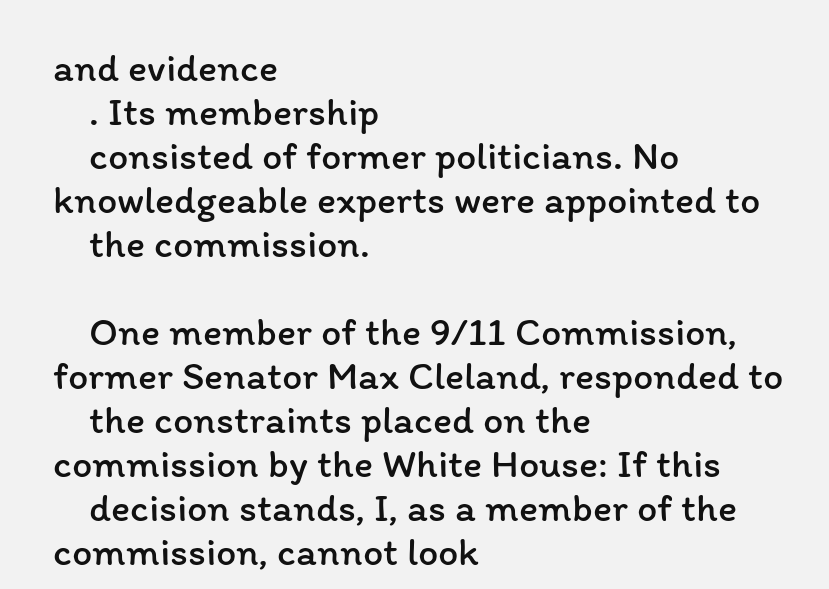and evidence
    . Its membership
    consisted of former politicians. No knowledgeable experts were appointed to
    the commission.

    One member of the 9/11 Commission, former Senator Max Cleland, responded to
    the constraints placed on the commission by the White House: If this
    decision stands, I, as a member of the commission, cannot look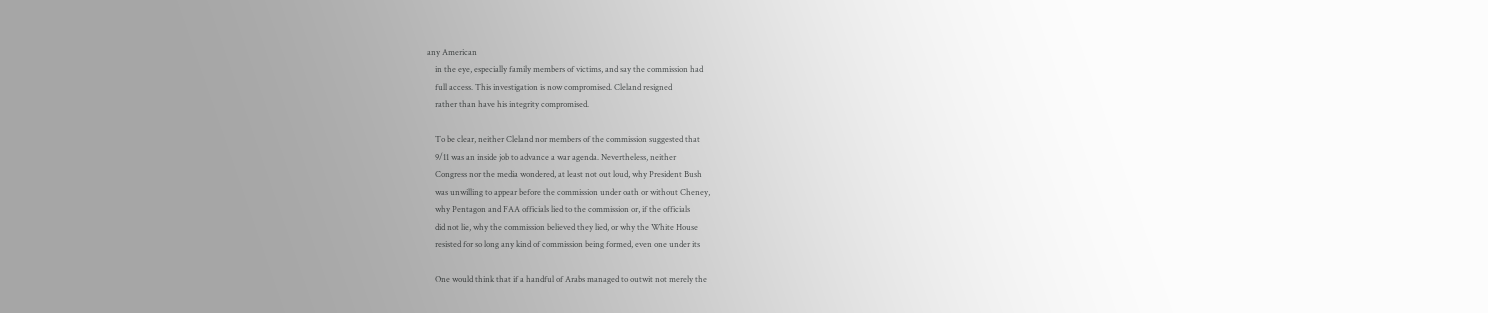any American
    in the eye, especially family members of victims, and say the commission had
    full access. This investigation is now compromised. Cleland resigned
    rather than have his integrity compromised.

    To be clear, neither Cleland nor members of the commission suggested that
    9/11 was an inside job to advance a war agenda. Nevertheless, neither
    Congress nor the media wondered, at least not out loud, why President Bush
    was unwilling to appear before the commission under oath or without Cheney,
    why Pentagon and FAA officials lied to the commission or, if the officials
    did not lie, why the commission believed they lied, or why the White House
    resisted for so long any kind of commission being formed, even one under its

    One would think that if a handful of Arabs managed to outwit not merely the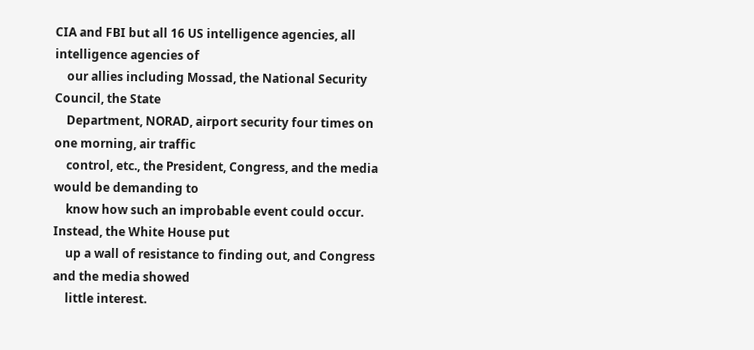CIA and FBI but all 16 US intelligence agencies, all intelligence agencies of
    our allies including Mossad, the National Security Council, the State
    Department, NORAD, airport security four times on one morning, air traffic
    control, etc., the President, Congress, and the media would be demanding to
    know how such an improbable event could occur. Instead, the White House put
    up a wall of resistance to finding out, and Congress and the media showed
    little interest.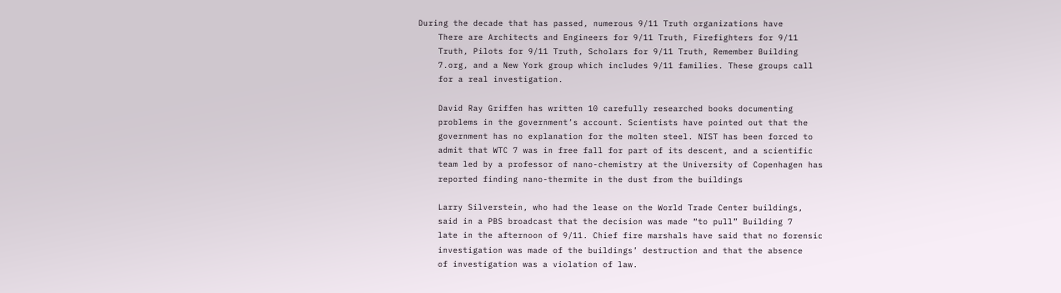During the decade that has passed, numerous 9/11 Truth organizations have
    There are Architects and Engineers for 9/11 Truth, Firefighters for 9/11
    Truth, Pilots for 9/11 Truth, Scholars for 9/11 Truth, Remember Building
    7.org, and a New York group which includes 9/11 families. These groups call
    for a real investigation.

    David Ray Griffen has written 10 carefully researched books documenting
    problems in the government’s account. Scientists have pointed out that the
    government has no explanation for the molten steel. NIST has been forced to
    admit that WTC 7 was in free fall for part of its descent, and a scientific
    team led by a professor of nano-chemistry at the University of Copenhagen has
    reported finding nano-thermite in the dust from the buildings

    Larry Silverstein, who had the lease on the World Trade Center buildings,
    said in a PBS broadcast that the decision was made “to pull” Building 7
    late in the afternoon of 9/11. Chief fire marshals have said that no forensic
    investigation was made of the buildings’ destruction and that the absence
    of investigation was a violation of law.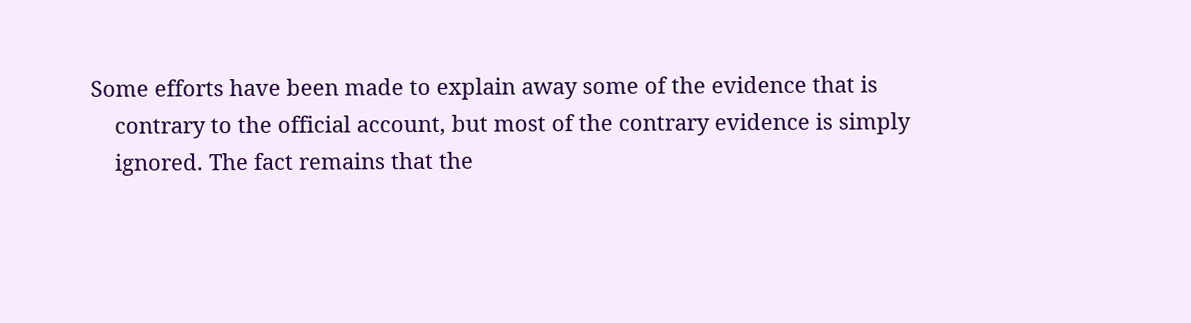Some efforts have been made to explain away some of the evidence that is
    contrary to the official account, but most of the contrary evidence is simply
    ignored. The fact remains that the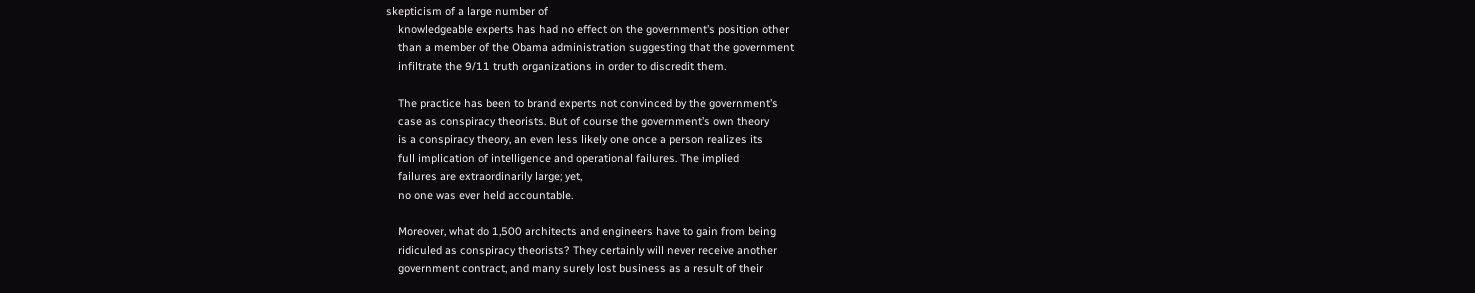skepticism of a large number of
    knowledgeable experts has had no effect on the government’s position other
    than a member of the Obama administration suggesting that the government
    infiltrate the 9/11 truth organizations in order to discredit them.

    The practice has been to brand experts not convinced by the government’s
    case as conspiracy theorists. But of course the government’s own theory
    is a conspiracy theory, an even less likely one once a person realizes its
    full implication of intelligence and operational failures. The implied
    failures are extraordinarily large; yet,
    no one was ever held accountable.

    Moreover, what do 1,500 architects and engineers have to gain from being
    ridiculed as conspiracy theorists? They certainly will never receive another
    government contract, and many surely lost business as a result of their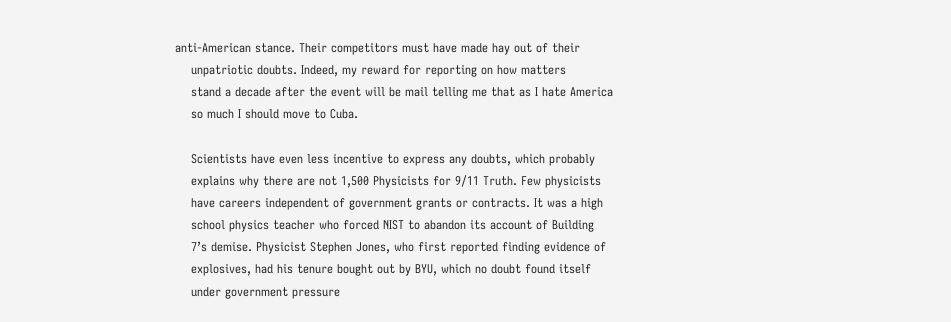anti-American stance. Their competitors must have made hay out of their
    unpatriotic doubts. Indeed, my reward for reporting on how matters
    stand a decade after the event will be mail telling me that as I hate America
    so much I should move to Cuba.

    Scientists have even less incentive to express any doubts, which probably
    explains why there are not 1,500 Physicists for 9/11 Truth. Few physicists
    have careers independent of government grants or contracts. It was a high
    school physics teacher who forced NIST to abandon its account of Building
    7’s demise. Physicist Stephen Jones, who first reported finding evidence of
    explosives, had his tenure bought out by BYU, which no doubt found itself
    under government pressure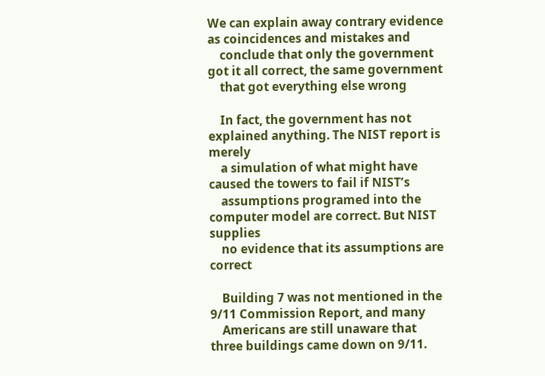We can explain away contrary evidence as coincidences and mistakes and
    conclude that only the government got it all correct, the same government
    that got everything else wrong

    In fact, the government has not explained anything. The NIST report is merely
    a simulation of what might have caused the towers to fail if NIST’s
    assumptions programed into the computer model are correct. But NIST supplies
    no evidence that its assumptions are correct

    Building 7 was not mentioned in the 9/11 Commission Report, and many
    Americans are still unaware that three buildings came down on 9/11.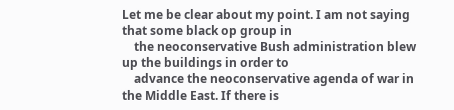Let me be clear about my point. I am not saying that some black op group in
    the neoconservative Bush administration blew up the buildings in order to
    advance the neoconservative agenda of war in the Middle East. If there is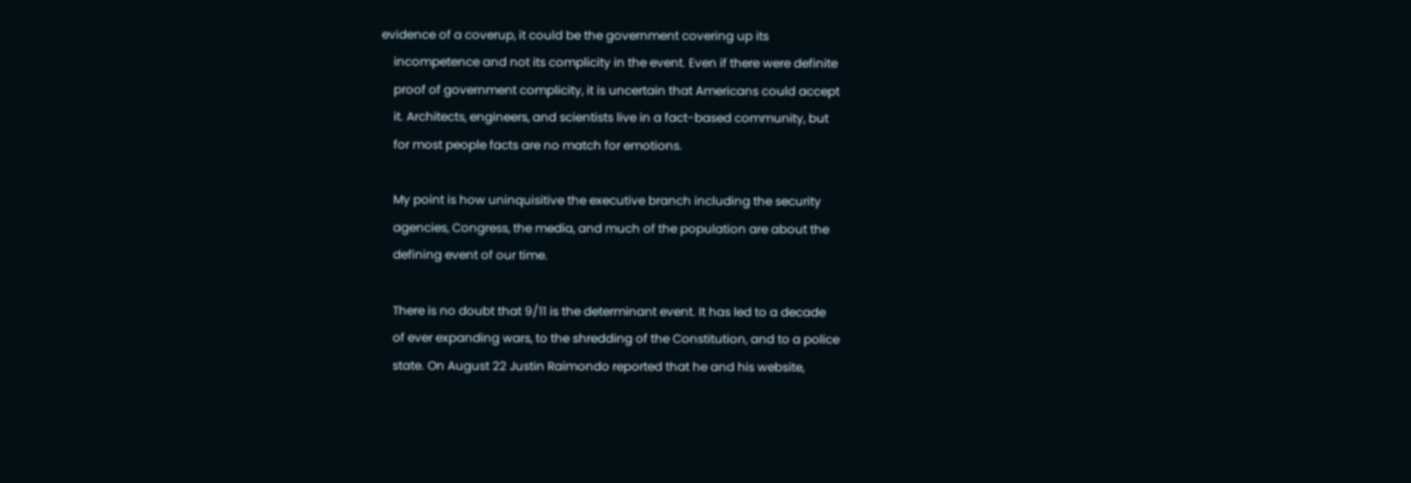evidence of a coverup, it could be the government covering up its
    incompetence and not its complicity in the event. Even if there were definite
    proof of government complicity, it is uncertain that Americans could accept
    it. Architects, engineers, and scientists live in a fact-based community, but
    for most people facts are no match for emotions.

    My point is how uninquisitive the executive branch including the security
    agencies, Congress, the media, and much of the population are about the
    defining event of our time.

    There is no doubt that 9/11 is the determinant event. It has led to a decade
    of ever expanding wars, to the shredding of the Constitution, and to a police
    state. On August 22 Justin Raimondo reported that he and his website,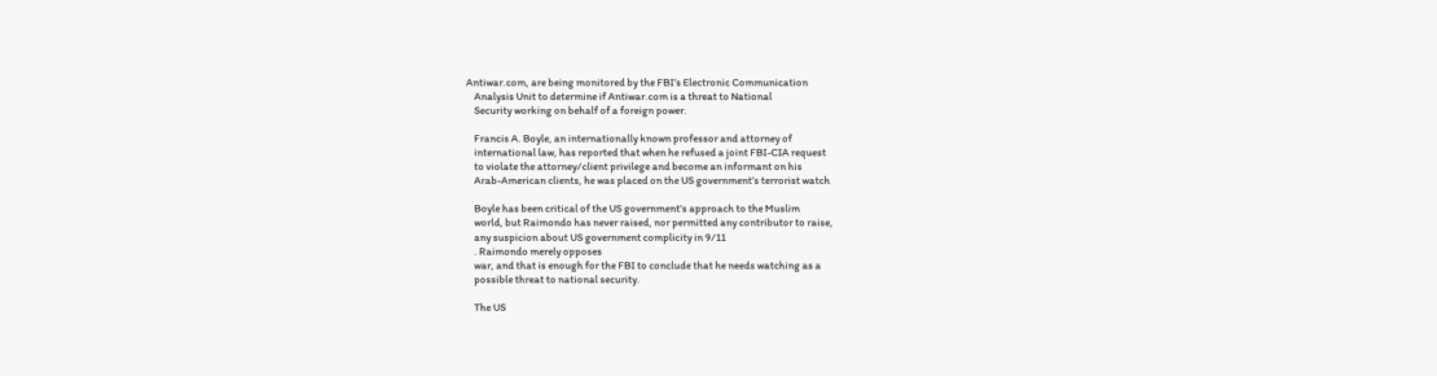Antiwar.com, are being monitored by the FBI’s Electronic Communication
    Analysis Unit to determine if Antiwar.com is a threat to National
    Security working on behalf of a foreign power.

    Francis A. Boyle, an internationally known professor and attorney of
    international law, has reported that when he refused a joint FBI-CIA request
    to violate the attorney/client privilege and become an informant on his
    Arab-American clients, he was placed on the US government’s terrorist watch

    Boyle has been critical of the US government’s approach to the Muslim
    world, but Raimondo has never raised, nor permitted any contributor to raise,
    any suspicion about US government complicity in 9/11
    . Raimondo merely opposes
    war, and that is enough for the FBI to conclude that he needs watching as a
    possible threat to national security.

    The US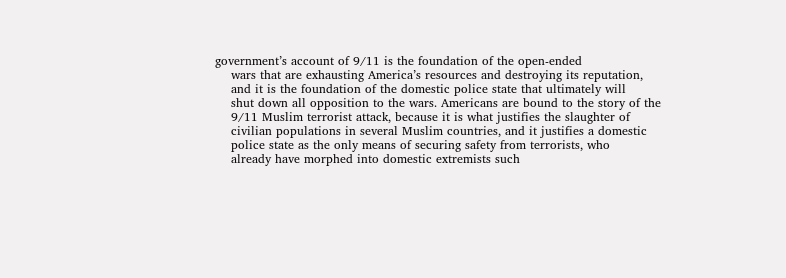government’s account of 9/11 is the foundation of the open-ended
    wars that are exhausting America’s resources and destroying its reputation,
    and it is the foundation of the domestic police state that ultimately will
    shut down all opposition to the wars. Americans are bound to the story of the
    9/11 Muslim terrorist attack, because it is what justifies the slaughter of
    civilian populations in several Muslim countries, and it justifies a domestic
    police state as the only means of securing safety from terrorists, who
    already have morphed into domestic extremists such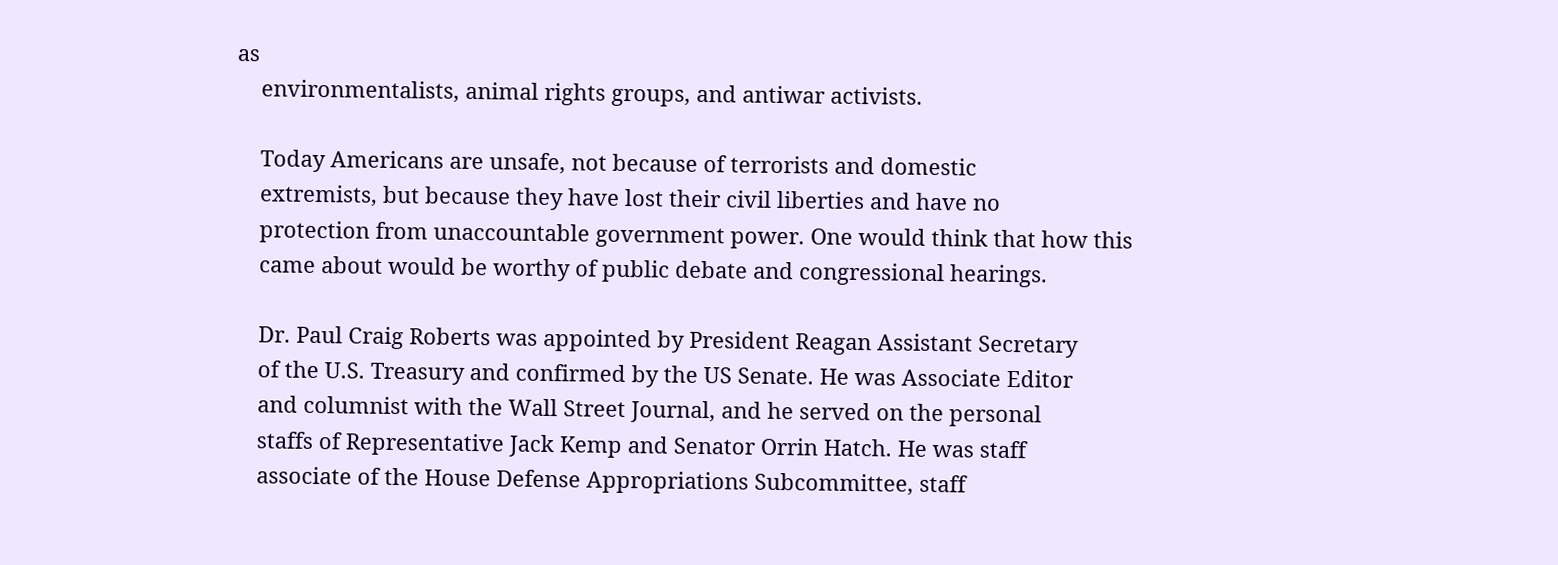as
    environmentalists, animal rights groups, and antiwar activists.

    Today Americans are unsafe, not because of terrorists and domestic
    extremists, but because they have lost their civil liberties and have no
    protection from unaccountable government power. One would think that how this
    came about would be worthy of public debate and congressional hearings.

    Dr. Paul Craig Roberts was appointed by President Reagan Assistant Secretary
    of the U.S. Treasury and confirmed by the US Senate. He was Associate Editor
    and columnist with the Wall Street Journal, and he served on the personal
    staffs of Representative Jack Kemp and Senator Orrin Hatch. He was staff
    associate of the House Defense Appropriations Subcommittee, staff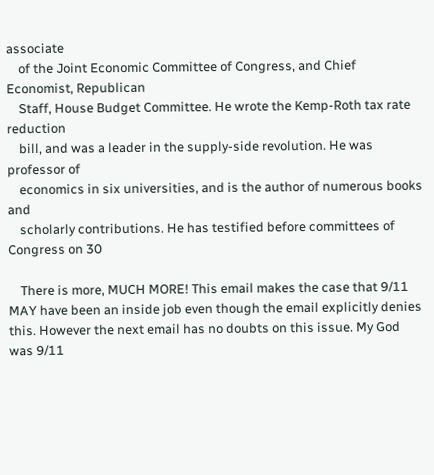associate
    of the Joint Economic Committee of Congress, and Chief Economist, Republican
    Staff, House Budget Committee. He wrote the Kemp-Roth tax rate reduction
    bill, and was a leader in the supply-side revolution. He was professor of
    economics in six universities, and is the author of numerous books and
    scholarly contributions. He has testified before committees of Congress on 30

    There is more, MUCH MORE! This email makes the case that 9/11 MAY have been an inside job even though the email explicitly denies this. However the next email has no doubts on this issue. My God was 9/11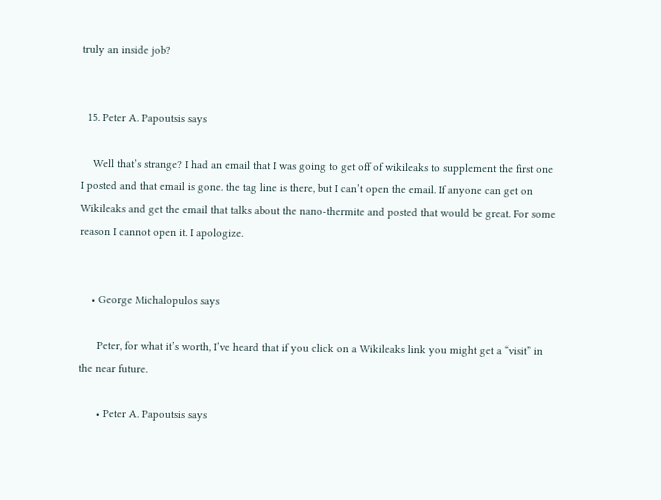truly an inside job?


  15. Peter A. Papoutsis says

    Well that’s strange? I had an email that I was going to get off of wikileaks to supplement the first one I posted and that email is gone. the tag line is there, but I can’t open the email. If anyone can get on Wikileaks and get the email that talks about the nano-thermite and posted that would be great. For some reason I cannot open it. I apologize.


    • George Michalopulos says

      Peter, for what it’s worth, I’ve heard that if you click on a Wikileaks link you might get a “visit” in the near future.

      • Peter A. Papoutsis says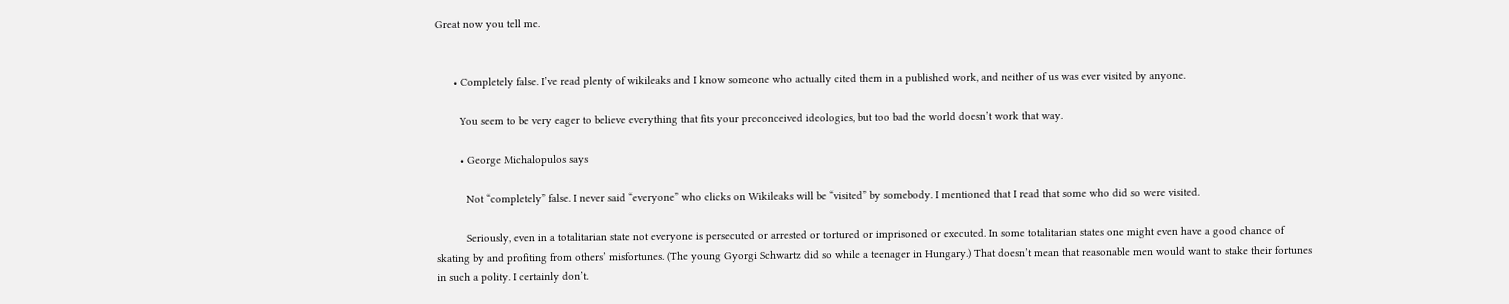Great now you tell me.


      • Completely false. I’ve read plenty of wikileaks and I know someone who actually cited them in a published work, and neither of us was ever visited by anyone.

        You seem to be very eager to believe everything that fits your preconceived ideologies, but too bad the world doesn’t work that way.

        • George Michalopulos says

          Not “completely” false. I never said “everyone” who clicks on Wikileaks will be “visited” by somebody. I mentioned that I read that some who did so were visited.

          Seriously, even in a totalitarian state not everyone is persecuted or arrested or tortured or imprisoned or executed. In some totalitarian states one might even have a good chance of skating by and profiting from others’ misfortunes. (The young Gyorgi Schwartz did so while a teenager in Hungary.) That doesn’t mean that reasonable men would want to stake their fortunes in such a polity. I certainly don’t.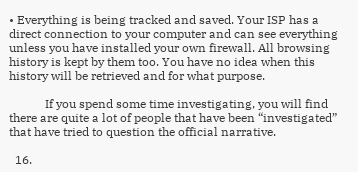• Everything is being tracked and saved. Your ISP has a direct connection to your computer and can see everything unless you have installed your own firewall. All browsing history is kept by them too. You have no idea when this history will be retrieved and for what purpose.

            If you spend some time investigating, you will find there are quite a lot of people that have been “investigated” that have tried to question the official narrative.

  16.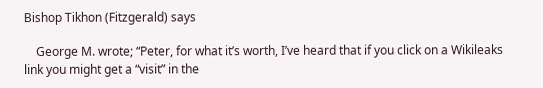Bishop Tikhon (Fitzgerald) says

    George M. wrote; “Peter, for what it’s worth, I’ve heard that if you click on a Wikileaks link you might get a “visit” in the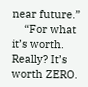near future.”
    “For what it’s worth. Really? It’s worth ZERO.